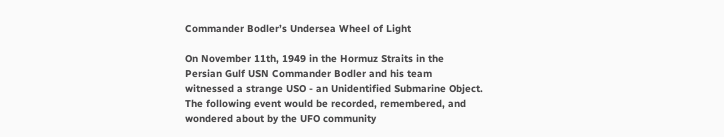Commander Bodler’s Undersea Wheel of Light

On November 11th, 1949 in the Hormuz Straits in the Persian Gulf USN Commander Bodler and his team witnessed a strange USO - an Unidentified Submarine Object. The following event would be recorded, remembered, and wondered about by the UFO community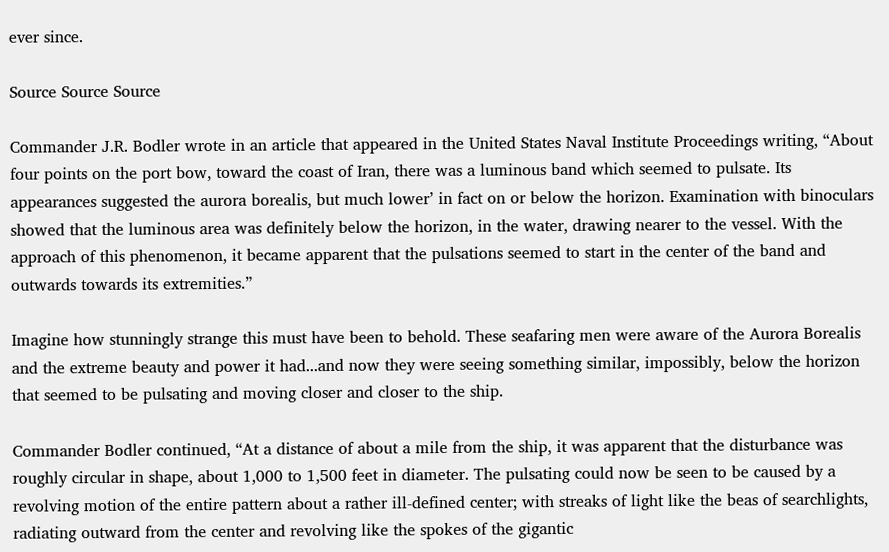ever since.

Source Source Source

Commander J.R. Bodler wrote in an article that appeared in the United States Naval Institute Proceedings writing, “About four points on the port bow, toward the coast of Iran, there was a luminous band which seemed to pulsate. Its appearances suggested the aurora borealis, but much lower’ in fact on or below the horizon. Examination with binoculars showed that the luminous area was definitely below the horizon, in the water, drawing nearer to the vessel. With the approach of this phenomenon, it became apparent that the pulsations seemed to start in the center of the band and outwards towards its extremities.”

Imagine how stunningly strange this must have been to behold. These seafaring men were aware of the Aurora Borealis and the extreme beauty and power it had...and now they were seeing something similar, impossibly, below the horizon that seemed to be pulsating and moving closer and closer to the ship.

Commander Bodler continued, “At a distance of about a mile from the ship, it was apparent that the disturbance was roughly circular in shape, about 1,000 to 1,500 feet in diameter. The pulsating could now be seen to be caused by a revolving motion of the entire pattern about a rather ill-defined center; with streaks of light like the beas of searchlights, radiating outward from the center and revolving like the spokes of the gigantic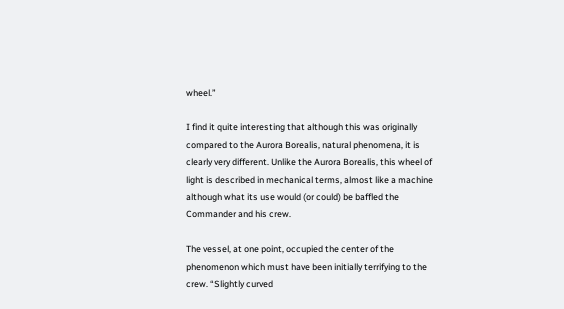wheel.”

I find it quite interesting that although this was originally compared to the Aurora Borealis, natural phenomena, it is clearly very different. Unlike the Aurora Borealis, this wheel of light is described in mechanical terms, almost like a machine although what its use would (or could) be baffled the Commander and his crew.

The vessel, at one point, occupied the center of the phenomenon which must have been initially terrifying to the crew. “Slightly curved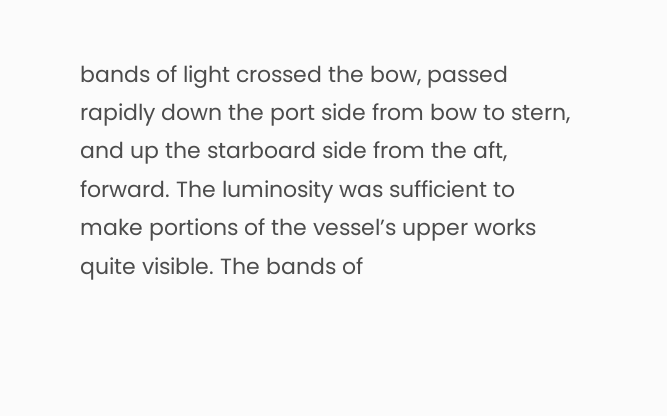bands of light crossed the bow, passed rapidly down the port side from bow to stern, and up the starboard side from the aft, forward. The luminosity was sufficient to make portions of the vessel’s upper works quite visible. The bands of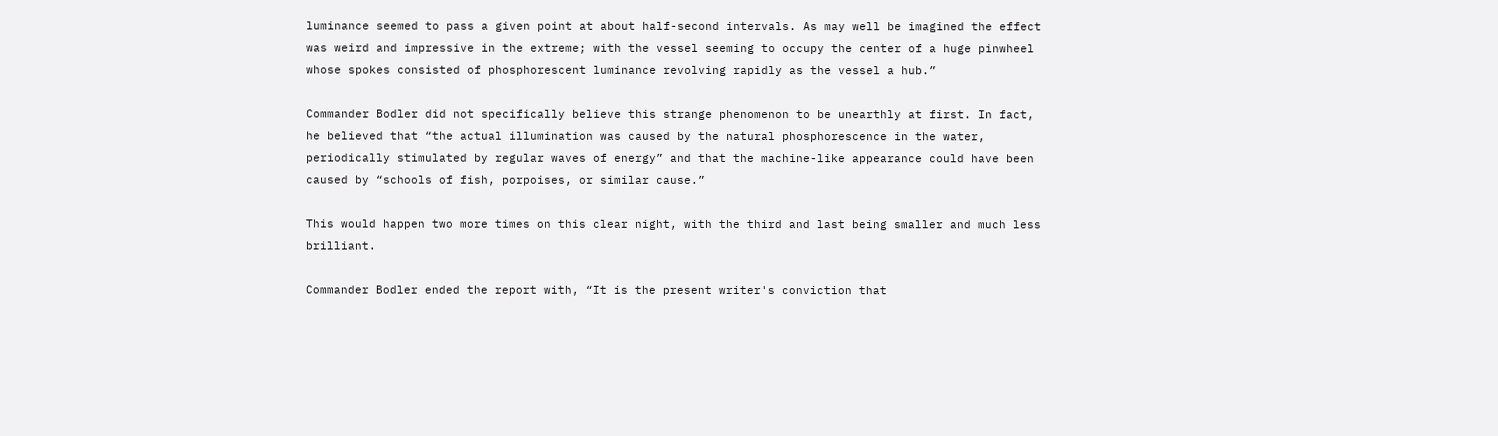luminance seemed to pass a given point at about half-second intervals. As may well be imagined the effect was weird and impressive in the extreme; with the vessel seeming to occupy the center of a huge pinwheel whose spokes consisted of phosphorescent luminance revolving rapidly as the vessel a hub.”

Commander Bodler did not specifically believe this strange phenomenon to be unearthly at first. In fact, he believed that “the actual illumination was caused by the natural phosphorescence in the water, periodically stimulated by regular waves of energy” and that the machine-like appearance could have been caused by “schools of fish, porpoises, or similar cause.”

This would happen two more times on this clear night, with the third and last being smaller and much less brilliant.

Commander Bodler ended the report with, “It is the present writer's conviction that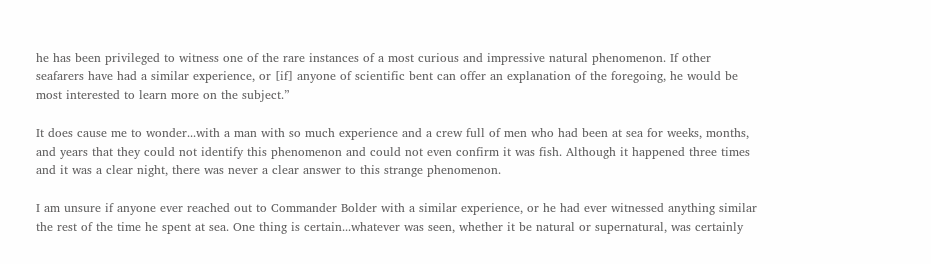he has been privileged to witness one of the rare instances of a most curious and impressive natural phenomenon. If other seafarers have had a similar experience, or [if] anyone of scientific bent can offer an explanation of the foregoing, he would be most interested to learn more on the subject.”

It does cause me to wonder...with a man with so much experience and a crew full of men who had been at sea for weeks, months, and years that they could not identify this phenomenon and could not even confirm it was fish. Although it happened three times and it was a clear night, there was never a clear answer to this strange phenomenon.

I am unsure if anyone ever reached out to Commander Bolder with a similar experience, or he had ever witnessed anything similar the rest of the time he spent at sea. One thing is certain...whatever was seen, whether it be natural or supernatural, was certainly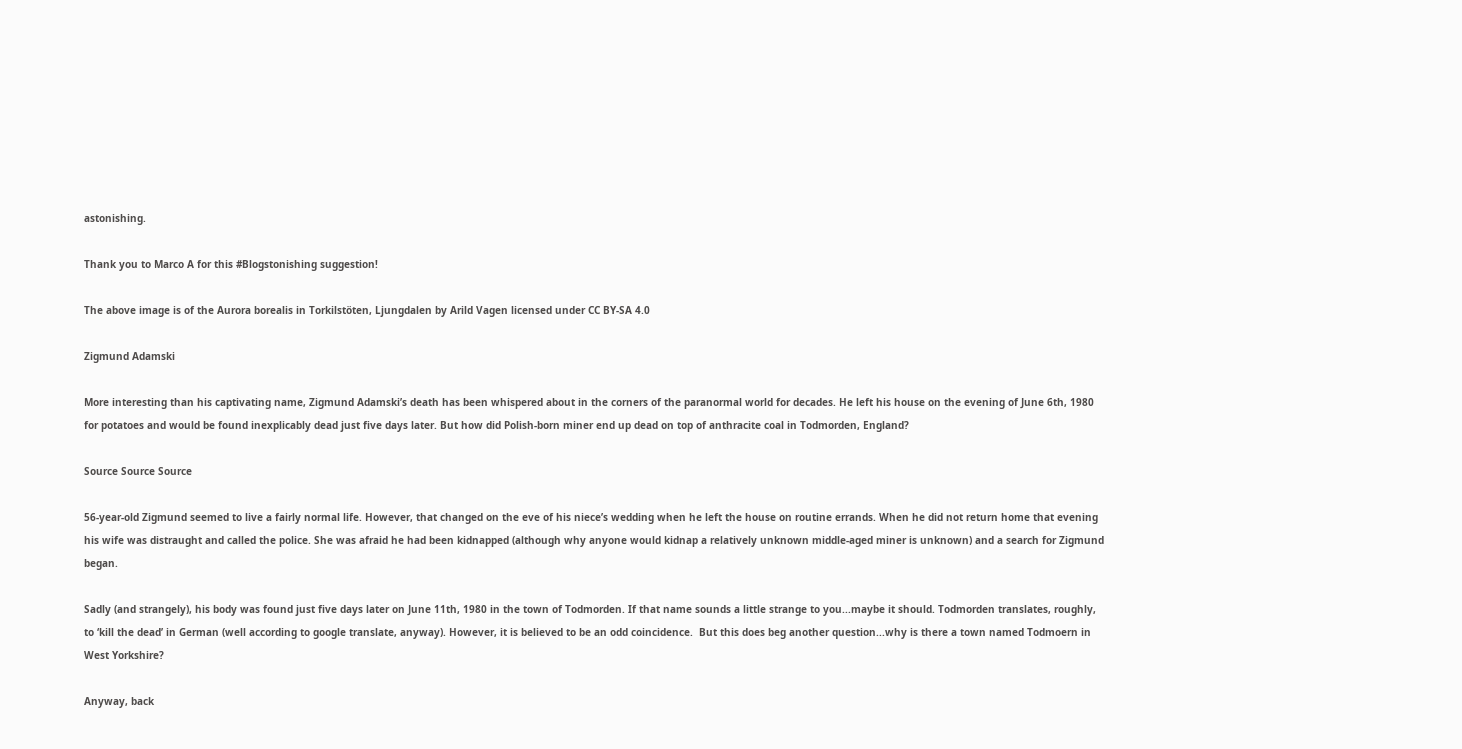astonishing.

Thank you to Marco A for this #Blogstonishing suggestion!

The above image is of the Aurora borealis in Torkilstöten, Ljungdalen by Arild Vagen licensed under CC BY-SA 4.0

Zigmund Adamski

More interesting than his captivating name, Zigmund Adamski’s death has been whispered about in the corners of the paranormal world for decades. He left his house on the evening of June 6th, 1980 for potatoes and would be found inexplicably dead just five days later. But how did Polish-born miner end up dead on top of anthracite coal in Todmorden, England?

Source Source Source

56-year-old Zigmund seemed to live a fairly normal life. However, that changed on the eve of his niece’s wedding when he left the house on routine errands. When he did not return home that evening his wife was distraught and called the police. She was afraid he had been kidnapped (although why anyone would kidnap a relatively unknown middle-aged miner is unknown) and a search for Zigmund began.

Sadly (and strangely), his body was found just five days later on June 11th, 1980 in the town of Todmorden. If that name sounds a little strange to you...maybe it should. Todmorden translates, roughly, to ‘kill the dead’ in German (well according to google translate, anyway). However, it is believed to be an odd coincidence.  But this does beg another question...why is there a town named Todmoern in West Yorkshire?

Anyway, back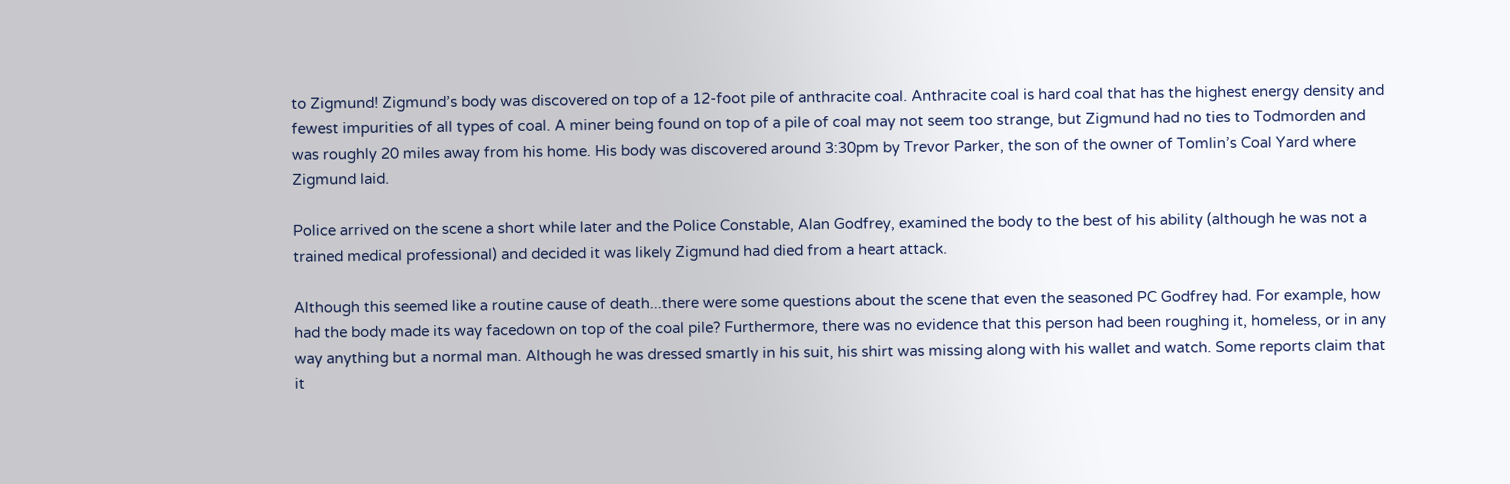to Zigmund! Zigmund’s body was discovered on top of a 12-foot pile of anthracite coal. Anthracite coal is hard coal that has the highest energy density and fewest impurities of all types of coal. A miner being found on top of a pile of coal may not seem too strange, but Zigmund had no ties to Todmorden and was roughly 20 miles away from his home. His body was discovered around 3:30pm by Trevor Parker, the son of the owner of Tomlin’s Coal Yard where Zigmund laid.

Police arrived on the scene a short while later and the Police Constable, Alan Godfrey, examined the body to the best of his ability (although he was not a trained medical professional) and decided it was likely Zigmund had died from a heart attack.

Although this seemed like a routine cause of death...there were some questions about the scene that even the seasoned PC Godfrey had. For example, how had the body made its way facedown on top of the coal pile? Furthermore, there was no evidence that this person had been roughing it, homeless, or in any way anything but a normal man. Although he was dressed smartly in his suit, his shirt was missing along with his wallet and watch. Some reports claim that it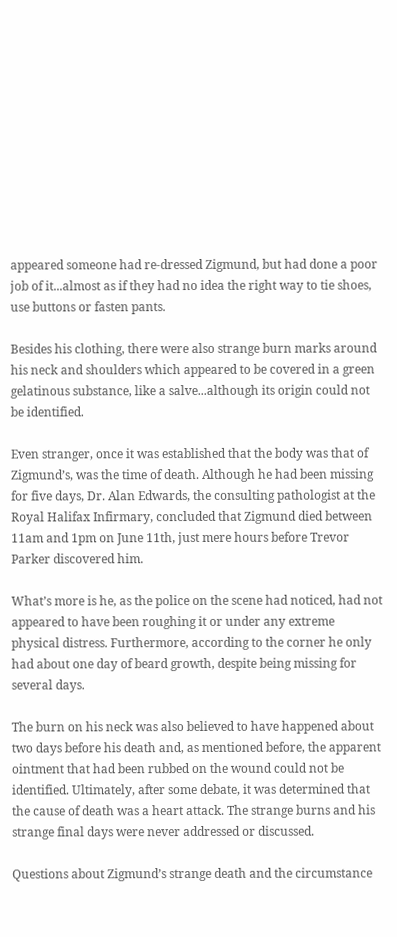appeared someone had re-dressed Zigmund, but had done a poor job of it...almost as if they had no idea the right way to tie shoes, use buttons or fasten pants.

Besides his clothing, there were also strange burn marks around his neck and shoulders which appeared to be covered in a green gelatinous substance, like a salve...although its origin could not be identified.

Even stranger, once it was established that the body was that of Zigmund’s, was the time of death. Although he had been missing for five days, Dr. Alan Edwards, the consulting pathologist at the Royal Halifax Infirmary, concluded that Zigmund died between 11am and 1pm on June 11th, just mere hours before Trevor Parker discovered him.

What’s more is he, as the police on the scene had noticed, had not appeared to have been roughing it or under any extreme physical distress. Furthermore, according to the corner he only had about one day of beard growth, despite being missing for several days.

The burn on his neck was also believed to have happened about two days before his death and, as mentioned before, the apparent ointment that had been rubbed on the wound could not be identified. Ultimately, after some debate, it was determined that the cause of death was a heart attack. The strange burns and his strange final days were never addressed or discussed.

Questions about Zigmund’s strange death and the circumstance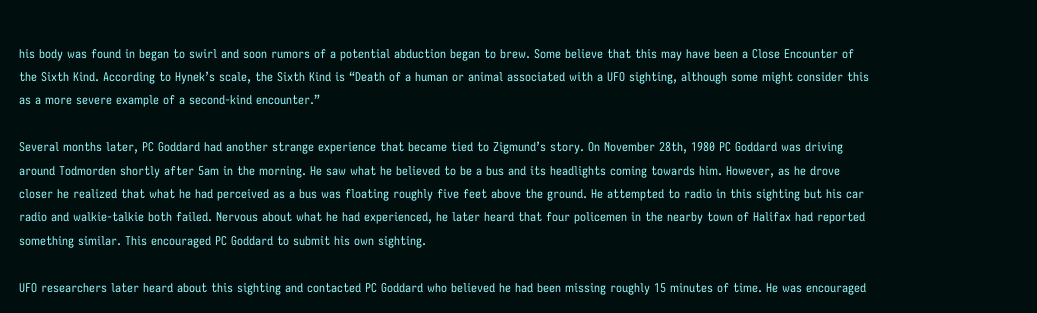his body was found in began to swirl and soon rumors of a potential abduction began to brew. Some believe that this may have been a Close Encounter of the Sixth Kind. According to Hynek’s scale, the Sixth Kind is “Death of a human or animal associated with a UFO sighting, although some might consider this as a more severe example of a second-kind encounter.”

Several months later, PC Goddard had another strange experience that became tied to Zigmund’s story. On November 28th, 1980 PC Goddard was driving around Todmorden shortly after 5am in the morning. He saw what he believed to be a bus and its headlights coming towards him. However, as he drove closer he realized that what he had perceived as a bus was floating roughly five feet above the ground. He attempted to radio in this sighting but his car radio and walkie-talkie both failed. Nervous about what he had experienced, he later heard that four policemen in the nearby town of Halifax had reported something similar. This encouraged PC Goddard to submit his own sighting.

UFO researchers later heard about this sighting and contacted PC Goddard who believed he had been missing roughly 15 minutes of time. He was encouraged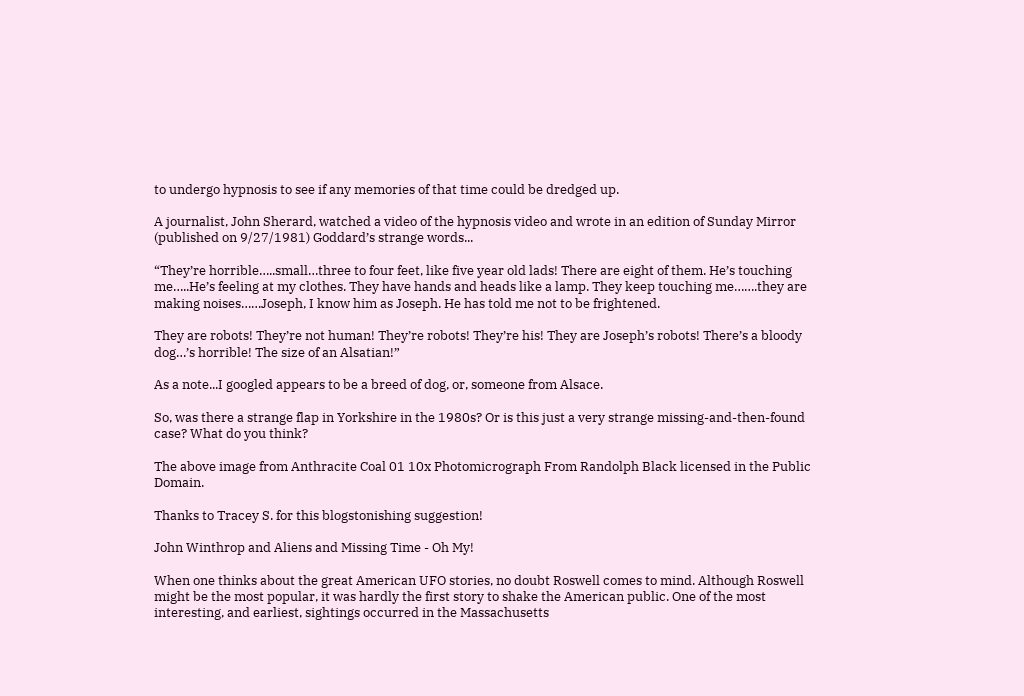to undergo hypnosis to see if any memories of that time could be dredged up.

A journalist, John Sherard, watched a video of the hypnosis video and wrote in an edition of Sunday Mirror  (published on 9/27/1981) Goddard’s strange words...

“They’re horrible…..small…three to four feet, like five year old lads! There are eight of them. He’s touching me…..He’s feeling at my clothes. They have hands and heads like a lamp. They keep touching me…….they are making noises……Joseph, I know him as Joseph. He has told me not to be frightened.

They are robots! They’re not human! They’re robots! They’re his! They are Joseph’s robots! There’s a bloody dog…’s horrible! The size of an Alsatian!”

As a note...I googled appears to be a breed of dog, or, someone from Alsace.

So, was there a strange flap in Yorkshire in the 1980s? Or is this just a very strange missing-and-then-found case? What do you think?

The above image from Anthracite Coal 01 10x Photomicrograph From Randolph Black licensed in the Public Domain.

Thanks to Tracey S. for this blogstonishing suggestion!

John Winthrop and Aliens and Missing Time - Oh My!

When one thinks about the great American UFO stories, no doubt Roswell comes to mind. Although Roswell might be the most popular, it was hardly the first story to shake the American public. One of the most interesting, and earliest, sightings occurred in the Massachusetts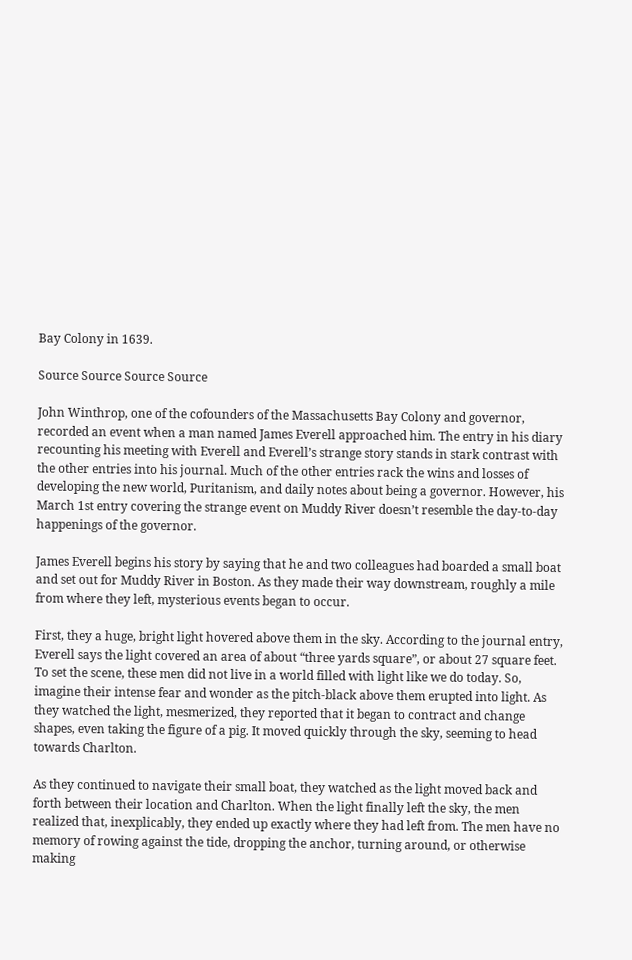Bay Colony in 1639.

Source Source Source Source

John Winthrop, one of the cofounders of the Massachusetts Bay Colony and governor, recorded an event when a man named James Everell approached him. The entry in his diary recounting his meeting with Everell and Everell’s strange story stands in stark contrast with the other entries into his journal. Much of the other entries rack the wins and losses of developing the new world, Puritanism, and daily notes about being a governor. However, his March 1st entry covering the strange event on Muddy River doesn’t resemble the day-to-day happenings of the governor.

James Everell begins his story by saying that he and two colleagues had boarded a small boat and set out for Muddy River in Boston. As they made their way downstream, roughly a mile from where they left, mysterious events began to occur.

First, they a huge, bright light hovered above them in the sky. According to the journal entry, Everell says the light covered an area of about “three yards square”, or about 27 square feet. To set the scene, these men did not live in a world filled with light like we do today. So, imagine their intense fear and wonder as the pitch-black above them erupted into light. As they watched the light, mesmerized, they reported that it began to contract and change shapes, even taking the figure of a pig. It moved quickly through the sky, seeming to head towards Charlton.

As they continued to navigate their small boat, they watched as the light moved back and forth between their location and Charlton. When the light finally left the sky, the men realized that, inexplicably, they ended up exactly where they had left from. The men have no memory of rowing against the tide, dropping the anchor, turning around, or otherwise making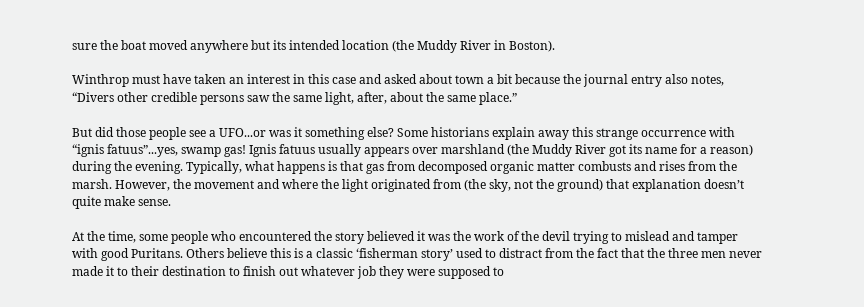sure the boat moved anywhere but its intended location (the Muddy River in Boston).

Winthrop must have taken an interest in this case and asked about town a bit because the journal entry also notes, “Divers other credible persons saw the same light, after, about the same place.”

But did those people see a UFO...or was it something else? Some historians explain away this strange occurrence with “ignis fatuus”...yes, swamp gas! Ignis fatuus usually appears over marshland (the Muddy River got its name for a reason) during the evening. Typically, what happens is that gas from decomposed organic matter combusts and rises from the marsh. However, the movement and where the light originated from (the sky, not the ground) that explanation doesn’t quite make sense.

At the time, some people who encountered the story believed it was the work of the devil trying to mislead and tamper with good Puritans. Others believe this is a classic ‘fisherman story’ used to distract from the fact that the three men never made it to their destination to finish out whatever job they were supposed to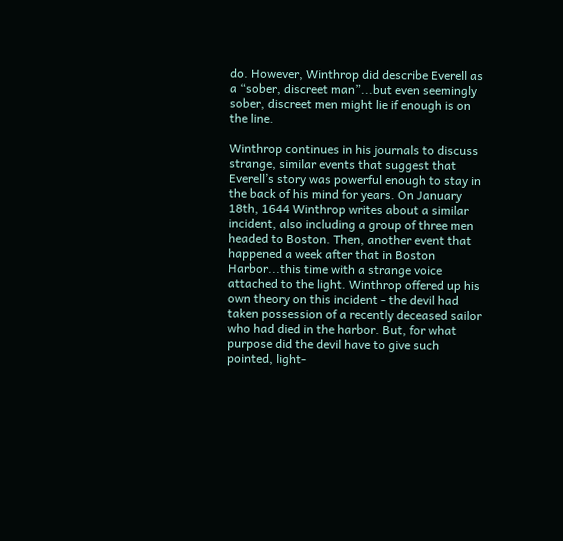do. However, Winthrop did describe Everell as a “sober, discreet man”...but even seemingly sober, discreet men might lie if enough is on the line.

Winthrop continues in his journals to discuss strange, similar events that suggest that Everell’s story was powerful enough to stay in the back of his mind for years. On January 18th, 1644 Winthrop writes about a similar incident, also including a group of three men headed to Boston. Then, another event that happened a week after that in Boston Harbor...this time with a strange voice attached to the light. Winthrop offered up his own theory on this incident - the devil had taken possession of a recently deceased sailor who had died in the harbor. But, for what purpose did the devil have to give such pointed, light-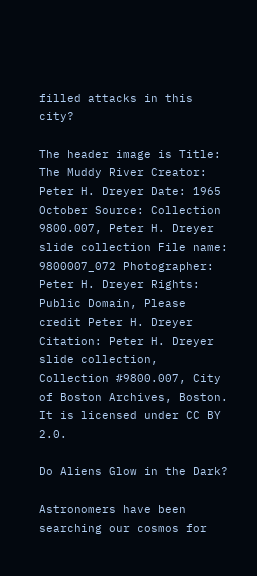filled attacks in this city?

The header image is Title: The Muddy River Creator: Peter H. Dreyer Date: 1965 October Source: Collection 9800.007, Peter H. Dreyer slide collection File name: 9800007_072 Photographer: Peter H. Dreyer Rights: Public Domain, Please credit Peter H. Dreyer Citation: Peter H. Dreyer slide collection, Collection #9800.007, City of Boston Archives, Boston. It is licensed under CC BY 2.0.

Do Aliens Glow in the Dark?

Astronomers have been searching our cosmos for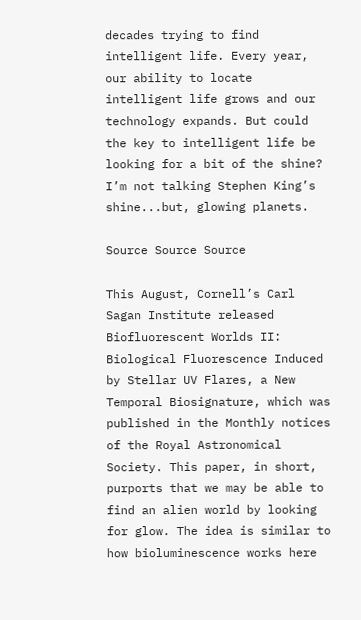decades trying to find intelligent life. Every year, our ability to locate intelligent life grows and our technology expands. But could the key to intelligent life be looking for a bit of the shine? I’m not talking Stephen King’s shine...but, glowing planets.

Source Source Source

This August, Cornell’s Carl Sagan Institute released Biofluorescent Worlds II: Biological Fluorescence Induced by Stellar UV Flares, a New Temporal Biosignature, which was published in the Monthly notices of the Royal Astronomical Society. This paper, in short, purports that we may be able to find an alien world by looking for glow. The idea is similar to how bioluminescence works here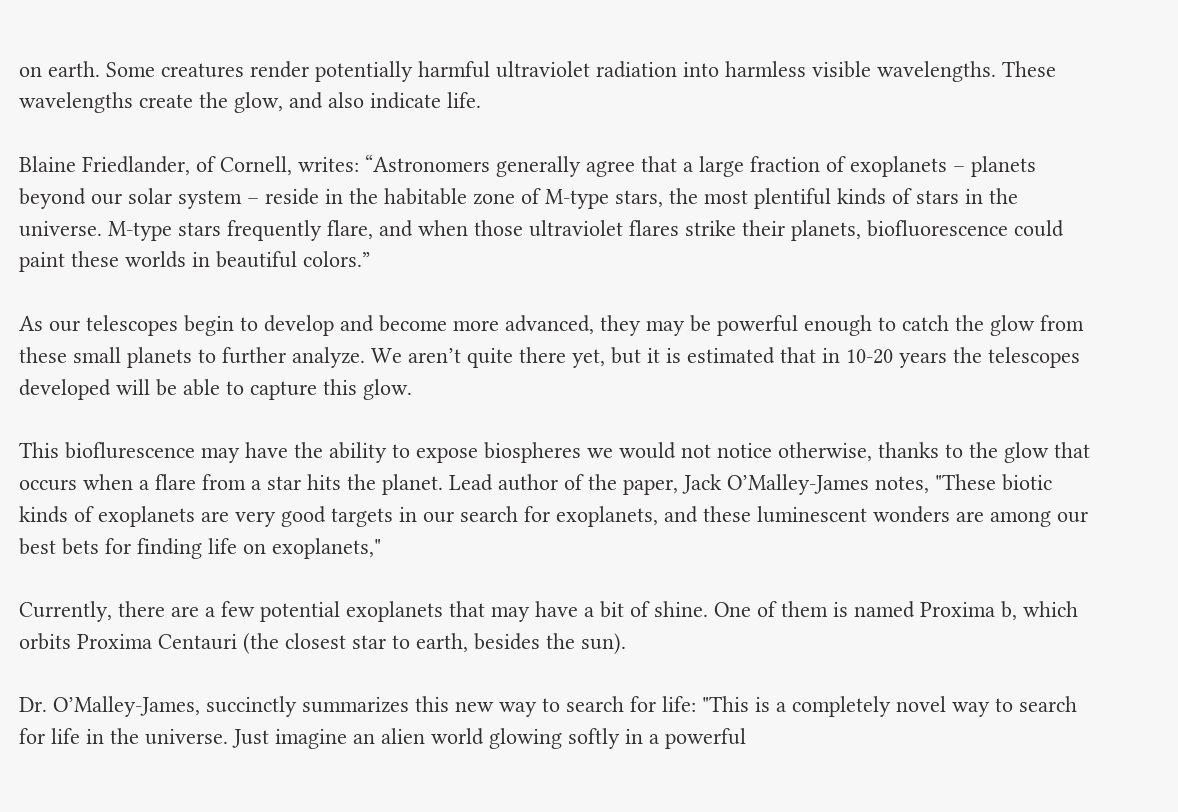on earth. Some creatures render potentially harmful ultraviolet radiation into harmless visible wavelengths. These wavelengths create the glow, and also indicate life.

Blaine Friedlander, of Cornell, writes: “Astronomers generally agree that a large fraction of exoplanets – planets beyond our solar system – reside in the habitable zone of M-type stars, the most plentiful kinds of stars in the universe. M-type stars frequently flare, and when those ultraviolet flares strike their planets, biofluorescence could paint these worlds in beautiful colors.”

As our telescopes begin to develop and become more advanced, they may be powerful enough to catch the glow from these small planets to further analyze. We aren’t quite there yet, but it is estimated that in 10-20 years the telescopes developed will be able to capture this glow.

This bioflurescence may have the ability to expose biospheres we would not notice otherwise, thanks to the glow that occurs when a flare from a star hits the planet. Lead author of the paper, Jack O’Malley-James notes, "These biotic kinds of exoplanets are very good targets in our search for exoplanets, and these luminescent wonders are among our best bets for finding life on exoplanets,"

Currently, there are a few potential exoplanets that may have a bit of shine. One of them is named Proxima b, which orbits Proxima Centauri (the closest star to earth, besides the sun).

Dr. O’Malley-James, succinctly summarizes this new way to search for life: "This is a completely novel way to search for life in the universe. Just imagine an alien world glowing softly in a powerful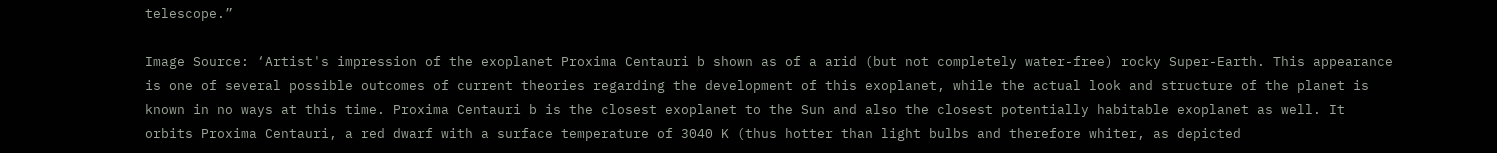telescope.”

Image Source: ‘Artist's impression of the exoplanet Proxima Centauri b shown as of a arid (but not completely water-free) rocky Super-Earth. This appearance is one of several possible outcomes of current theories regarding the development of this exoplanet, while the actual look and structure of the planet is known in no ways at this time. Proxima Centauri b is the closest exoplanet to the Sun and also the closest potentially habitable exoplanet as well. It orbits Proxima Centauri, a red dwarf with a surface temperature of 3040 K (thus hotter than light bulbs and therefore whiter, as depicted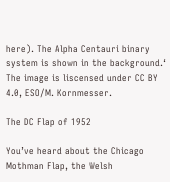here). The Alpha Centauri binary system is shown in the background.‘ The image is liscensed under CC BY 4.0, ESO/M. Kornmesser.

The DC Flap of 1952

You’ve heard about the Chicago Mothman Flap, the Welsh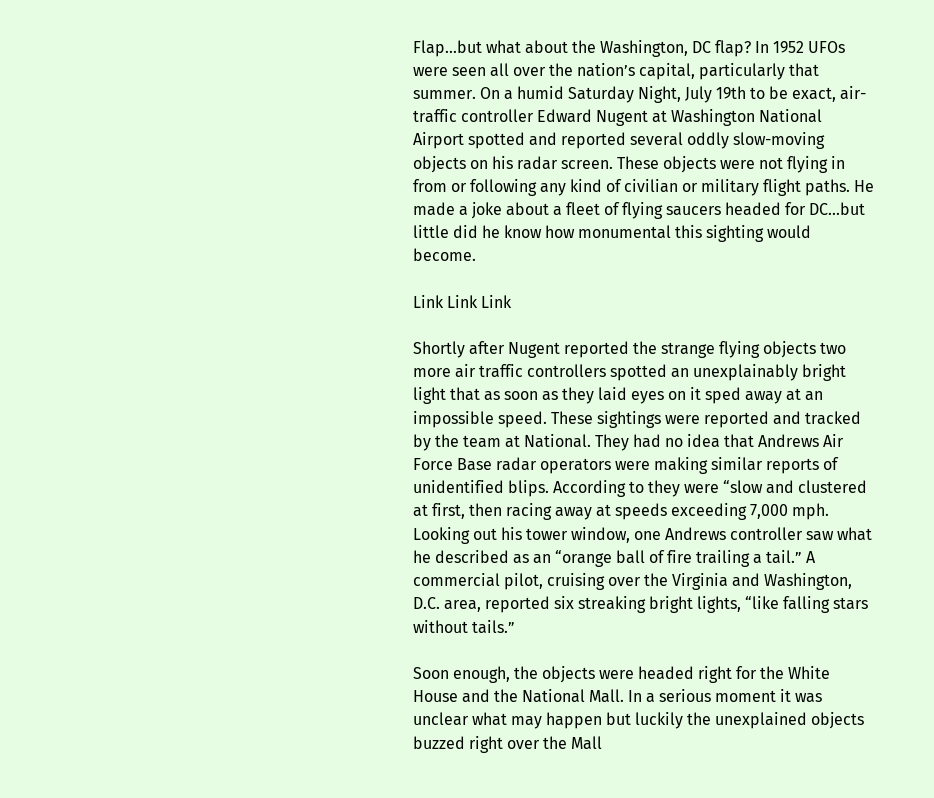Flap...but what about the Washington, DC flap? In 1952 UFOs were seen all over the nation’s capital, particularly that summer. On a humid Saturday Night, July 19th to be exact, air-traffic controller Edward Nugent at Washington National Airport spotted and reported several oddly slow-moving objects on his radar screen. These objects were not flying in from or following any kind of civilian or military flight paths. He made a joke about a fleet of flying saucers headed for DC...but little did he know how monumental this sighting would become.

Link Link Link

Shortly after Nugent reported the strange flying objects two more air traffic controllers spotted an unexplainably bright light that as soon as they laid eyes on it sped away at an impossible speed. These sightings were reported and tracked by the team at National. They had no idea that Andrews Air Force Base radar operators were making similar reports of unidentified blips. According to they were “slow and clustered at first, then racing away at speeds exceeding 7,000 mph. Looking out his tower window, one Andrews controller saw what he described as an “orange ball of fire trailing a tail.” A commercial pilot, cruising over the Virginia and Washington, D.C. area, reported six streaking bright lights, “like falling stars without tails.”

Soon enough, the objects were headed right for the White House and the National Mall. In a serious moment it was unclear what may happen but luckily the unexplained objects buzzed right over the Mall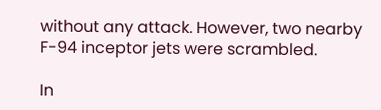without any attack. However, two nearby F-94 inceptor jets were scrambled.

In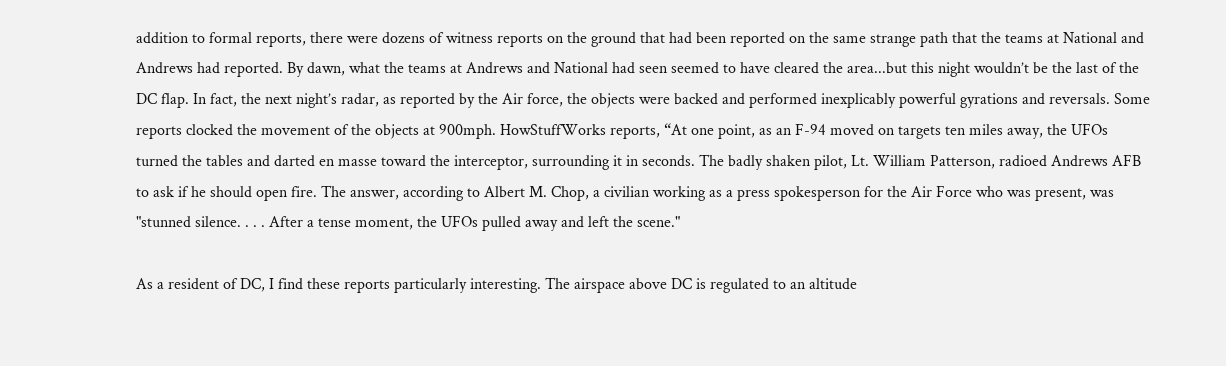addition to formal reports, there were dozens of witness reports on the ground that had been reported on the same strange path that the teams at National and Andrews had reported. By dawn, what the teams at Andrews and National had seen seemed to have cleared the area...but this night wouldn’t be the last of the DC flap. In fact, the next night’s radar, as reported by the Air force, the objects were backed and performed inexplicably powerful gyrations and reversals. Some reports clocked the movement of the objects at 900mph. HowStuffWorks reports, “At one point, as an F-94 moved on targets ten miles away, the UFOs turned the tables and darted en masse toward the interceptor, surrounding it in seconds. The badly shaken pilot, Lt. William Patterson, radioed Andrews AFB to ask if he should open fire. The answer, according to Albert M. Chop, a civilian working as a press spokesperson for the Air Force who was present, was "stunned silence. . . . After a tense moment, the UFOs pulled away and left the scene."

As a resident of DC, I find these reports particularly interesting. The airspace above DC is regulated to an altitude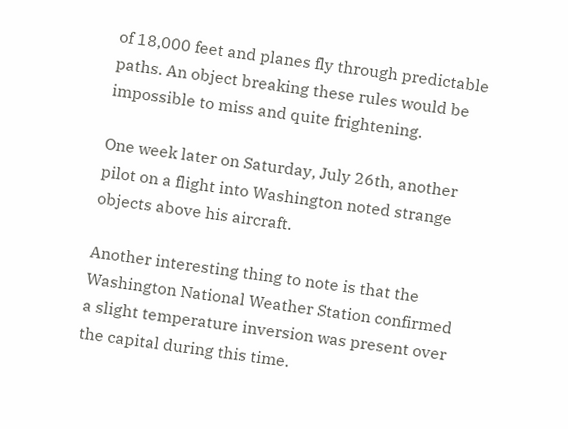of 18,000 feet and planes fly through predictable paths. An object breaking these rules would be impossible to miss and quite frightening.

One week later on Saturday, July 26th, another pilot on a flight into Washington noted strange objects above his aircraft.

Another interesting thing to note is that the Washington National Weather Station confirmed a slight temperature inversion was present over the capital during this time.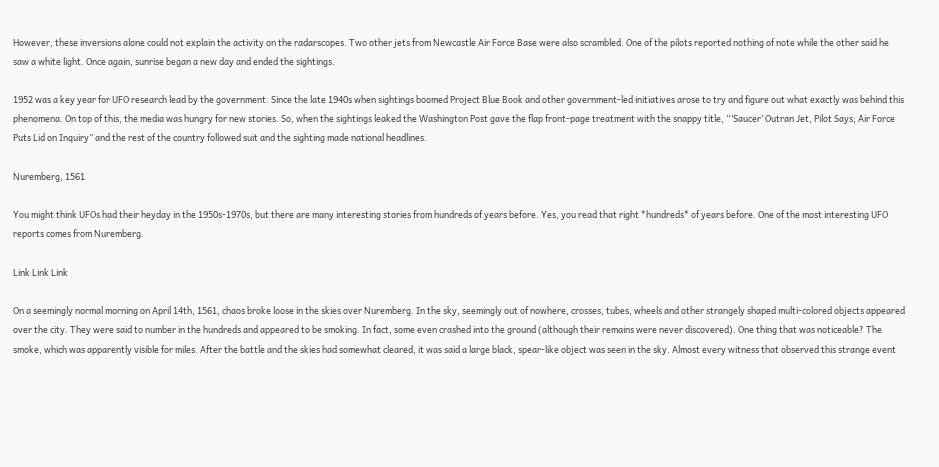However, these inversions alone could not explain the activity on the radarscopes. Two other jets from Newcastle Air Force Base were also scrambled. One of the pilots reported nothing of note while the other said he saw a white light. Once again, sunrise began a new day and ended the sightings.

1952 was a key year for UFO research lead by the government. Since the late 1940s when sightings boomed Project Blue Book and other government-led initiatives arose to try and figure out what exactly was behind this phenomena. On top of this, the media was hungry for new stories. So, when the sightings leaked the Washington Post gave the flap front-page treatment with the snappy title, “‘Saucer’ Outran Jet, Pilot Says; Air Force Puts Lid on Inquiry” and the rest of the country followed suit and the sighting made national headlines.

Nuremberg, 1561

You might think UFOs had their heyday in the 1950s-1970s, but there are many interesting stories from hundreds of years before. Yes, you read that right *hundreds* of years before. One of the most interesting UFO reports comes from Nuremberg.

Link Link Link

On a seemingly normal morning on April 14th, 1561, chaos broke loose in the skies over Nuremberg. In the sky, seemingly out of nowhere, crosses, tubes, wheels and other strangely shaped multi-colored objects appeared over the city. They were said to number in the hundreds and appeared to be smoking. In fact, some even crashed into the ground (although their remains were never discovered). One thing that was noticeable? The smoke, which was apparently visible for miles. After the battle and the skies had somewhat cleared, it was said a large black, spear-like object was seen in the sky. Almost every witness that observed this strange event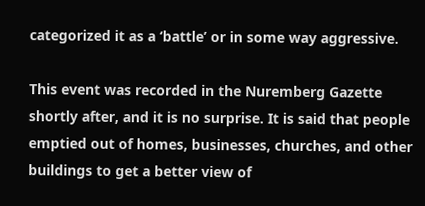categorized it as a ‘battle’ or in some way aggressive.

This event was recorded in the Nuremberg Gazette shortly after, and it is no surprise. It is said that people emptied out of homes, businesses, churches, and other buildings to get a better view of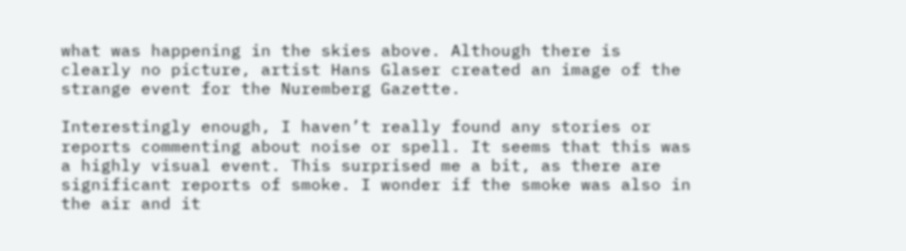what was happening in the skies above. Although there is clearly no picture, artist Hans Glaser created an image of the strange event for the Nuremberg Gazette.

Interestingly enough, I haven’t really found any stories or reports commenting about noise or spell. It seems that this was a highly visual event. This surprised me a bit, as there are significant reports of smoke. I wonder if the smoke was also in the air and it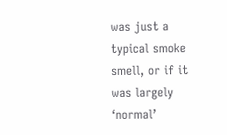was just a typical smoke smell, or if it was largely ‘normal’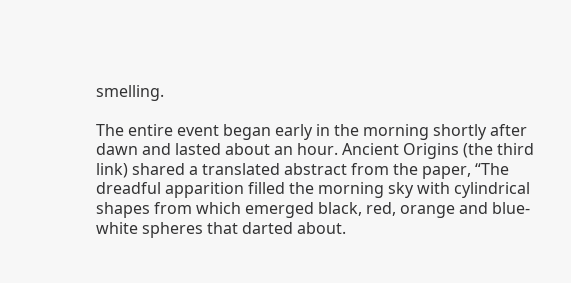smelling.

The entire event began early in the morning shortly after dawn and lasted about an hour. Ancient Origins (the third link) shared a translated abstract from the paper, “The dreadful apparition filled the morning sky with cylindrical shapes from which emerged black, red, orange and blue-white spheres that darted about.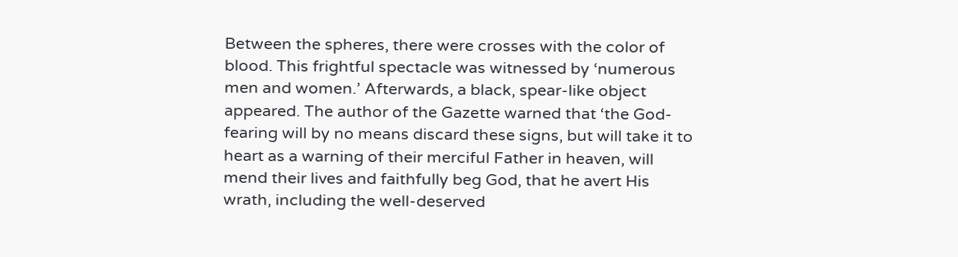Between the spheres, there were crosses with the color of blood. This frightful spectacle was witnessed by ‘numerous men and women.’ Afterwards, a black, spear-like object appeared. The author of the Gazette warned that ‘the God-fearing will by no means discard these signs, but will take it to heart as a warning of their merciful Father in heaven, will mend their lives and faithfully beg God, that he avert His wrath, including the well-deserved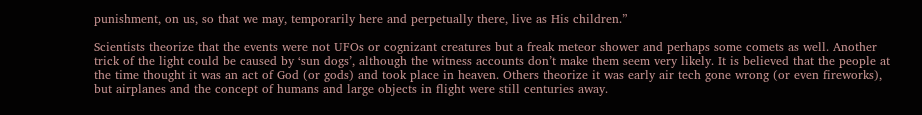punishment, on us, so that we may, temporarily here and perpetually there, live as His children.”

Scientists theorize that the events were not UFOs or cognizant creatures but a freak meteor shower and perhaps some comets as well. Another trick of the light could be caused by ‘sun dogs’, although the witness accounts don’t make them seem very likely. It is believed that the people at the time thought it was an act of God (or gods) and took place in heaven. Others theorize it was early air tech gone wrong (or even fireworks), but airplanes and the concept of humans and large objects in flight were still centuries away.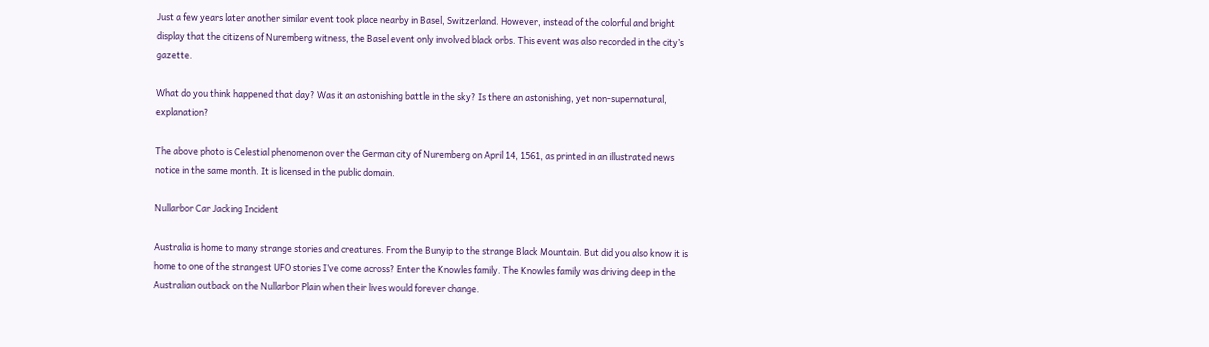Just a few years later another similar event took place nearby in Basel, Switzerland. However, instead of the colorful and bright display that the citizens of Nuremberg witness, the Basel event only involved black orbs. This event was also recorded in the city’s gazette.

What do you think happened that day? Was it an astonishing battle in the sky? Is there an astonishing, yet non-supernatural, explanation?

The above photo is Celestial phenomenon over the German city of Nuremberg on April 14, 1561, as printed in an illustrated news notice in the same month. It is licensed in the public domain.

Nullarbor Car Jacking Incident

Australia is home to many strange stories and creatures. From the Bunyip to the strange Black Mountain. But did you also know it is home to one of the strangest UFO stories I’ve come across? Enter the Knowles family. The Knowles family was driving deep in the Australian outback on the Nullarbor Plain when their lives would forever change.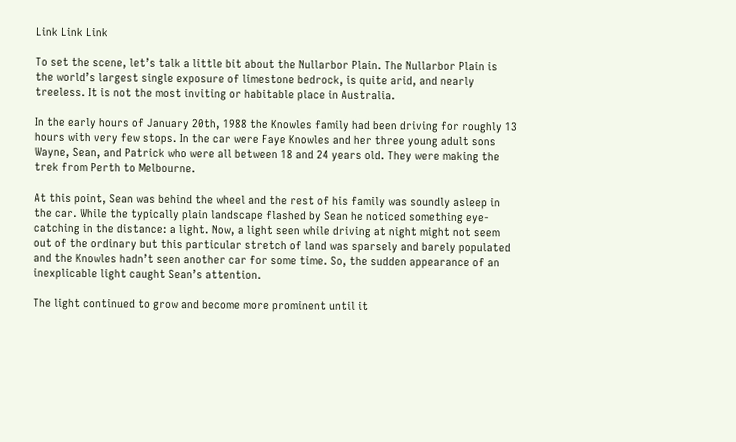Link Link Link

To set the scene, let’s talk a little bit about the Nullarbor Plain. The Nullarbor Plain is the world’s largest single exposure of limestone bedrock, is quite arid, and nearly treeless. It is not the most inviting or habitable place in Australia.

In the early hours of January 20th, 1988 the Knowles family had been driving for roughly 13 hours with very few stops. In the car were Faye Knowles and her three young adult sons Wayne, Sean, and Patrick who were all between 18 and 24 years old. They were making the trek from Perth to Melbourne.

At this point, Sean was behind the wheel and the rest of his family was soundly asleep in the car. While the typically plain landscape flashed by Sean he noticed something eye-catching in the distance: a light. Now, a light seen while driving at night might not seem out of the ordinary but this particular stretch of land was sparsely and barely populated and the Knowles hadn’t seen another car for some time. So, the sudden appearance of an inexplicable light caught Sean’s attention.

The light continued to grow and become more prominent until it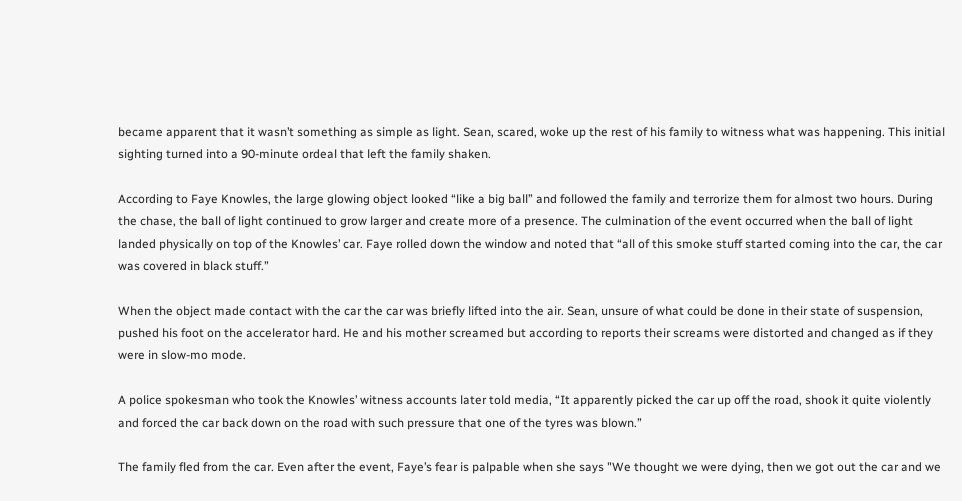became apparent that it wasn’t something as simple as light. Sean, scared, woke up the rest of his family to witness what was happening. This initial sighting turned into a 90-minute ordeal that left the family shaken.

According to Faye Knowles, the large glowing object looked “like a big ball” and followed the family and terrorize them for almost two hours. During the chase, the ball of light continued to grow larger and create more of a presence. The culmination of the event occurred when the ball of light landed physically on top of the Knowles’ car. Faye rolled down the window and noted that “all of this smoke stuff started coming into the car, the car was covered in black stuff.”

When the object made contact with the car the car was briefly lifted into the air. Sean, unsure of what could be done in their state of suspension, pushed his foot on the accelerator hard. He and his mother screamed but according to reports their screams were distorted and changed as if they were in slow-mo mode.

A police spokesman who took the Knowles’ witness accounts later told media, “It apparently picked the car up off the road, shook it quite violently and forced the car back down on the road with such pressure that one of the tyres was blown.”

The family fled from the car. Even after the event, Faye’s fear is palpable when she says "We thought we were dying, then we got out the car and we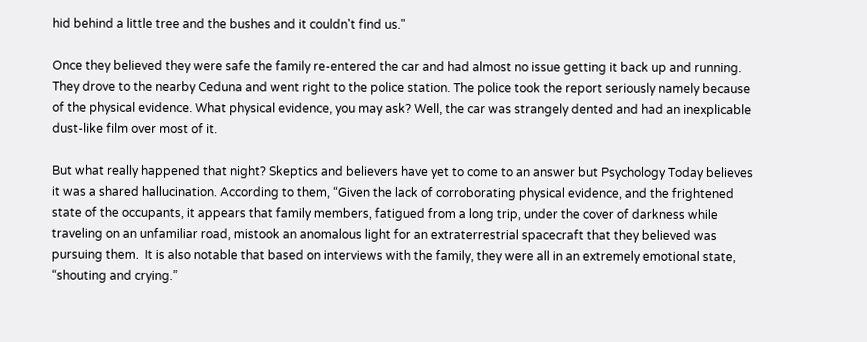hid behind a little tree and the bushes and it couldn't find us."

Once they believed they were safe the family re-entered the car and had almost no issue getting it back up and running. They drove to the nearby Ceduna and went right to the police station. The police took the report seriously namely because of the physical evidence. What physical evidence, you may ask? Well, the car was strangely dented and had an inexplicable dust-like film over most of it.

But what really happened that night? Skeptics and believers have yet to come to an answer but Psychology Today believes it was a shared hallucination. According to them, “Given the lack of corroborating physical evidence, and the frightened state of the occupants, it appears that family members, fatigued from a long trip, under the cover of darkness while traveling on an unfamiliar road, mistook an anomalous light for an extraterrestrial spacecraft that they believed was pursuing them.  It is also notable that based on interviews with the family, they were all in an extremely emotional state, “shouting and crying.”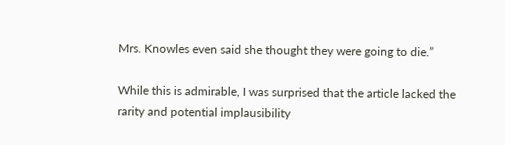Mrs. Knowles even said she thought they were going to die.”

While this is admirable, I was surprised that the article lacked the rarity and potential implausibility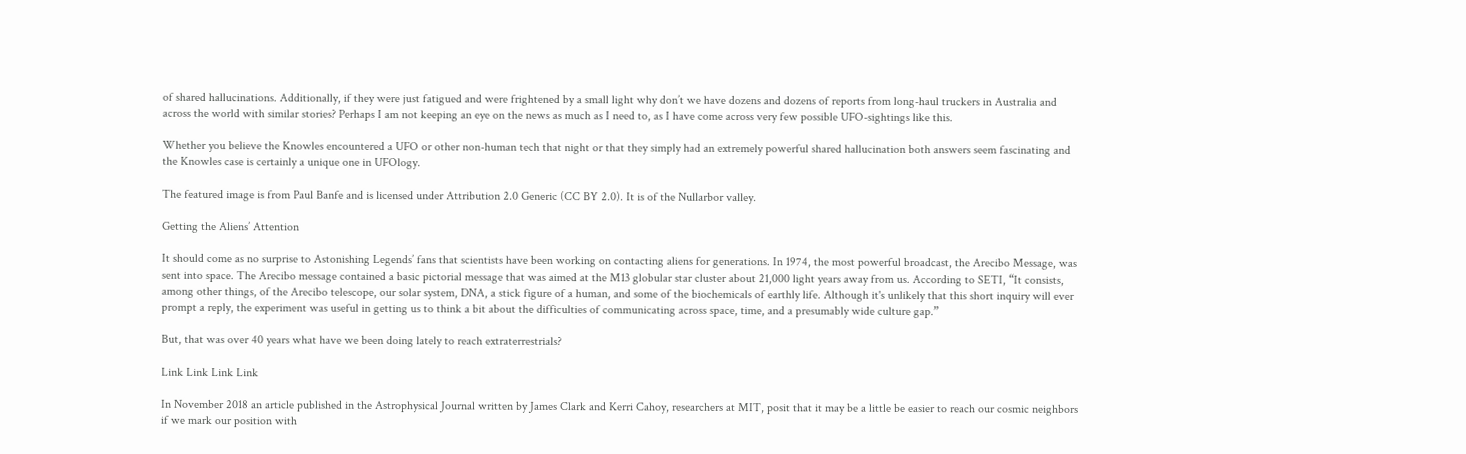of shared hallucinations. Additionally, if they were just fatigued and were frightened by a small light why don’t we have dozens and dozens of reports from long-haul truckers in Australia and across the world with similar stories? Perhaps I am not keeping an eye on the news as much as I need to, as I have come across very few possible UFO-sightings like this.

Whether you believe the Knowles encountered a UFO or other non-human tech that night or that they simply had an extremely powerful shared hallucination both answers seem fascinating and the Knowles case is certainly a unique one in UFOlogy.

The featured image is from Paul Banfe and is licensed under Attribution 2.0 Generic (CC BY 2.0). It is of the Nullarbor valley.

Getting the Aliens’ Attention

It should come as no surprise to Astonishing Legends’ fans that scientists have been working on contacting aliens for generations. In 1974, the most powerful broadcast, the Arecibo Message, was sent into space. The Arecibo message contained a basic pictorial message that was aimed at the M13 globular star cluster about 21,000 light years away from us. According to SETI, “It consists, among other things, of the Arecibo telescope, our solar system, DNA, a stick figure of a human, and some of the biochemicals of earthly life. Although it's unlikely that this short inquiry will ever prompt a reply, the experiment was useful in getting us to think a bit about the difficulties of communicating across space, time, and a presumably wide culture gap.”

But, that was over 40 years what have we been doing lately to reach extraterrestrials?

Link Link Link Link

In November 2018 an article published in the Astrophysical Journal written by James Clark and Kerri Cahoy, researchers at MIT, posit that it may be a little be easier to reach our cosmic neighbors if we mark our position with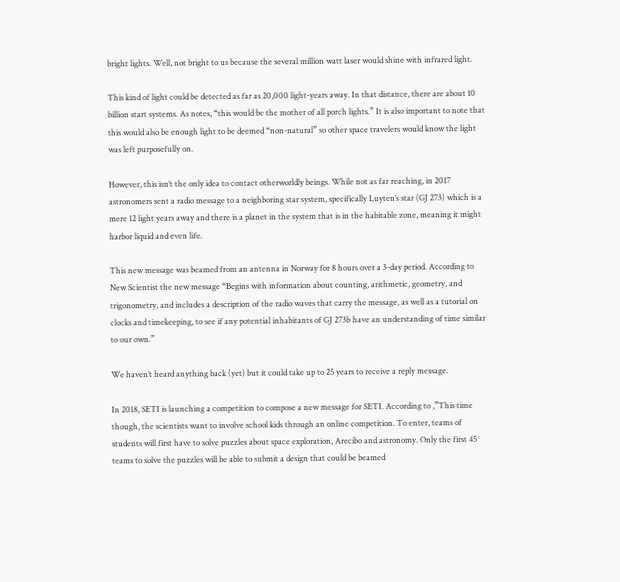bright lights. Well, not bright to us because the several million watt laser would shine with infrared light.

This kind of light could be detected as far as 20,000 light-years away. In that distance, there are about 10 billion start systems. As notes, “this would be the mother of all porch lights.” It is also important to note that this would also be enough light to be deemed “non-natural” so other space travelers would know the light was left purposefully on.

However, this isn’t the only idea to contact otherworldly beings. While not as far reaching, in 2017 astronomers sent a radio message to a neighboring star system, specifically Luyten’s star (GJ 273) which is a mere 12 light years away and there is a planet in the system that is in the habitable zone, meaning it might harbor liquid and even life.

This new message was beamed from an antenna in Norway for 8 hours over a 3-day period. According to New Scientist the new message “Begins with information about counting, arithmetic, geometry, and trigonometry, and includes a description of the radio waves that carry the message, as well as a tutorial on clocks and timekeeping, to see if any potential inhabitants of GJ 273b have an understanding of time similar to our own.”

We haven’t heard anything back (yet) but it could take up to 25 years to receive a reply message.

In 2018, SETI is launching a competition to compose a new message for SETI. According to ,”This time though, the scientists want to involve school kids through an online competition. To enter, teams of students will first have to solve puzzles about space exploration, Arecibo and astronomy. Only the first 45 teams to solve the puzzles will be able to submit a design that could be beamed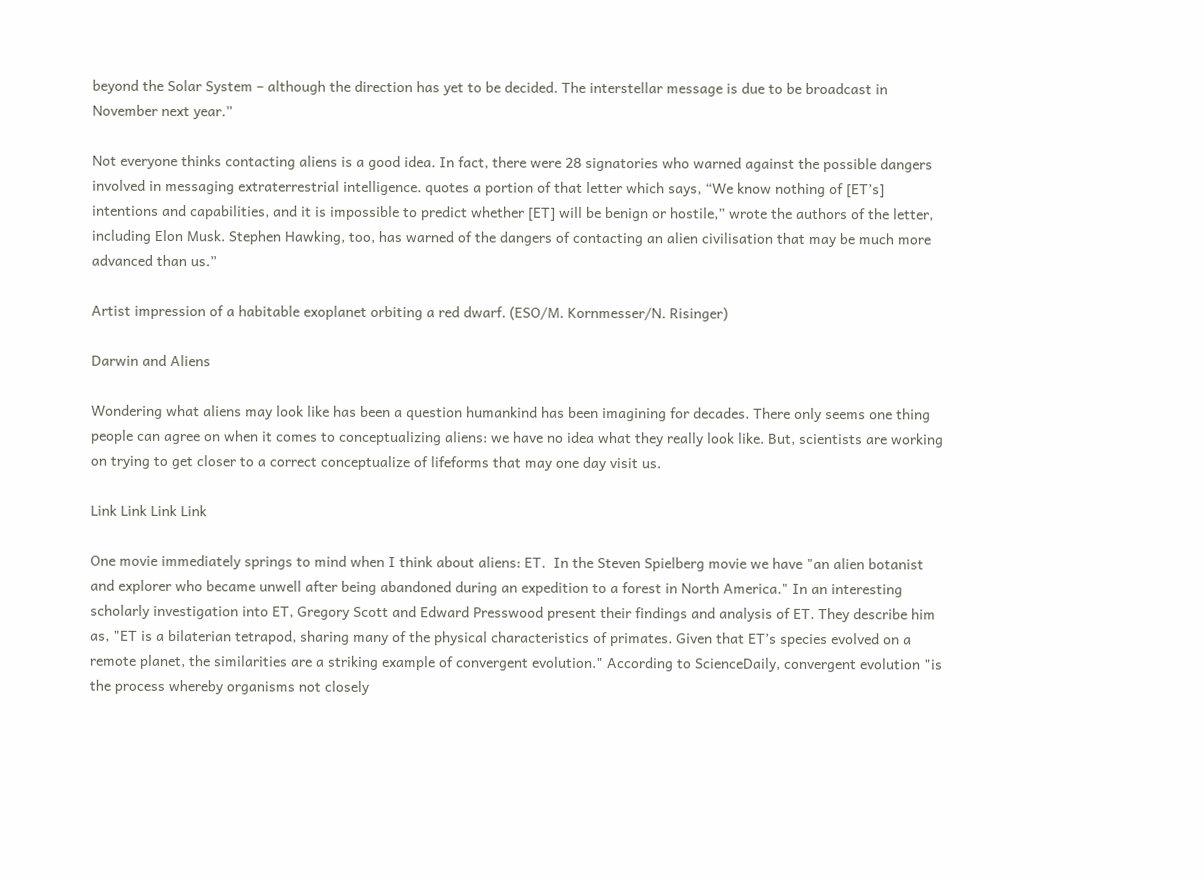beyond the Solar System – although the direction has yet to be decided. The interstellar message is due to be broadcast in November next year.”

Not everyone thinks contacting aliens is a good idea. In fact, there were 28 signatories who warned against the possible dangers involved in messaging extraterrestrial intelligence. quotes a portion of that letter which says, “We know nothing of [ET’s] intentions and capabilities, and it is impossible to predict whether [ET] will be benign or hostile,” wrote the authors of the letter, including Elon Musk. Stephen Hawking, too, has warned of the dangers of contacting an alien civilisation that may be much more advanced than us.”

Artist impression of a habitable exoplanet orbiting a red dwarf. (ESO/M. Kornmesser/N. Risinger)

Darwin and Aliens

Wondering what aliens may look like has been a question humankind has been imagining for decades. There only seems one thing people can agree on when it comes to conceptualizing aliens: we have no idea what they really look like. But, scientists are working on trying to get closer to a correct conceptualize of lifeforms that may one day visit us.

Link Link Link Link

One movie immediately springs to mind when I think about aliens: ET.  In the Steven Spielberg movie we have "an alien botanist and explorer who became unwell after being abandoned during an expedition to a forest in North America." In an interesting scholarly investigation into ET, Gregory Scott and Edward Presswood present their findings and analysis of ET. They describe him as, "ET is a bilaterian tetrapod, sharing many of the physical characteristics of primates. Given that ET’s species evolved on a remote planet, the similarities are a striking example of convergent evolution." According to ScienceDaily, convergent evolution "is the process whereby organisms not closely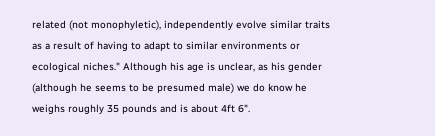related (not monophyletic), independently evolve similar traits as a result of having to adapt to similar environments or ecological niches." Although his age is unclear, as his gender (although he seems to be presumed male) we do know he weighs roughly 35 pounds and is about 4ft 6".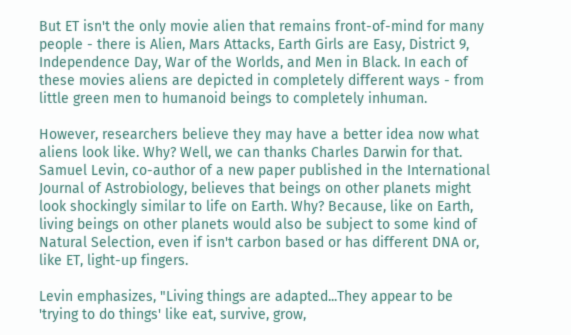But ET isn't the only movie alien that remains front-of-mind for many people - there is Alien, Mars Attacks, Earth Girls are Easy, District 9, Independence Day, War of the Worlds, and Men in Black. In each of these movies aliens are depicted in completely different ways - from little green men to humanoid beings to completely inhuman.

However, researchers believe they may have a better idea now what aliens look like. Why? Well, we can thanks Charles Darwin for that. Samuel Levin, co-author of a new paper published in the International Journal of Astrobiology, believes that beings on other planets might look shockingly similar to life on Earth. Why? Because, like on Earth, living beings on other planets would also be subject to some kind of Natural Selection, even if isn't carbon based or has different DNA or, like ET, light-up fingers.

Levin emphasizes, "Living things are adapted...They appear to be 'trying to do things' like eat, survive, grow,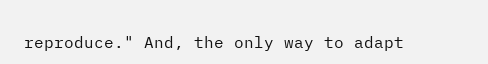reproduce." And, the only way to adapt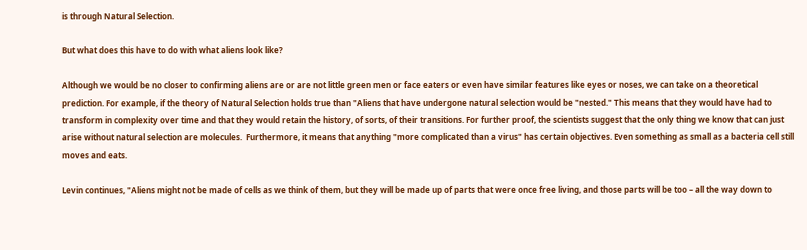is through Natural Selection.

But what does this have to do with what aliens look like?

Although we would be no closer to confirming aliens are or are not little green men or face eaters or even have similar features like eyes or noses, we can take on a theoretical prediction. For example, if the theory of Natural Selection holds true than "Aliens that have undergone natural selection would be "nested." This means that they would have had to transform in complexity over time and that they would retain the history, of sorts, of their transitions. For further proof, the scientists suggest that the only thing we know that can just arise without natural selection are molecules.  Furthermore, it means that anything "more complicated than a virus" has certain objectives. Even something as small as a bacteria cell still moves and eats.

Levin continues, "Aliens might not be made of cells as we think of them, but they will be made up of parts that were once free living, and those parts will be too – all the way down to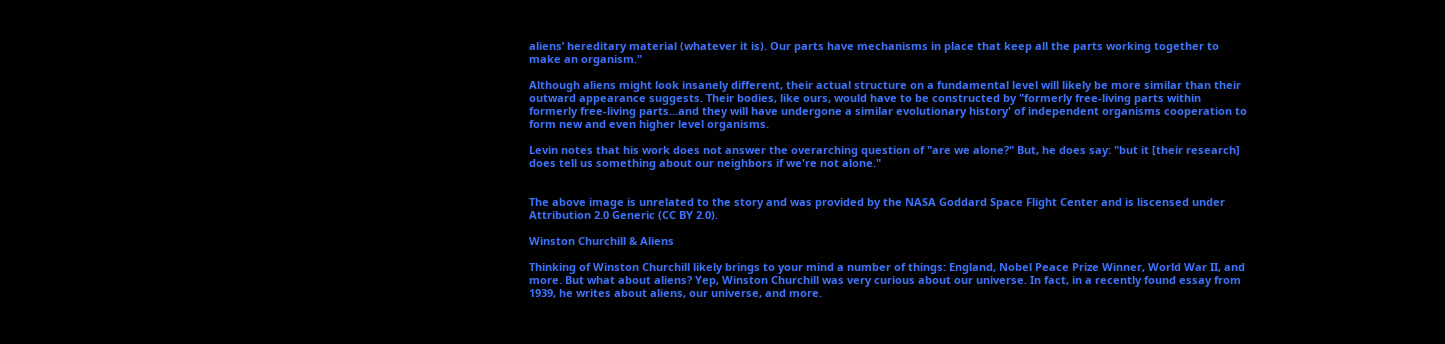aliens’ hereditary material (whatever it is). Our parts have mechanisms in place that keep all the parts working together to make an organism."

Although aliens might look insanely different, their actual structure on a fundamental level will likely be more similar than their outward appearance suggests. Their bodies, like ours, would have to be constructed by "formerly free-living parts within formerly free-living parts...and they will have undergone a similar evolutionary history' of independent organisms cooperation to form new and even higher level organisms.

Levin notes that his work does not answer the overarching question of "are we alone?" But, he does say: "but it [their research] does tell us something about our neighbors if we're not alone."


The above image is unrelated to the story and was provided by the NASA Goddard Space Flight Center and is liscensed under Attribution 2.0 Generic (CC BY 2.0).

Winston Churchill & Aliens

Thinking of Winston Churchill likely brings to your mind a number of things: England, Nobel Peace Prize Winner, World War II, and more. But what about aliens? Yep, Winston Churchill was very curious about our universe. In fact, in a recently found essay from 1939, he writes about aliens, our universe, and more.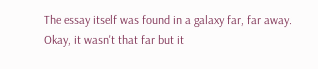The essay itself was found in a galaxy far, far away. Okay, it wasn't that far but it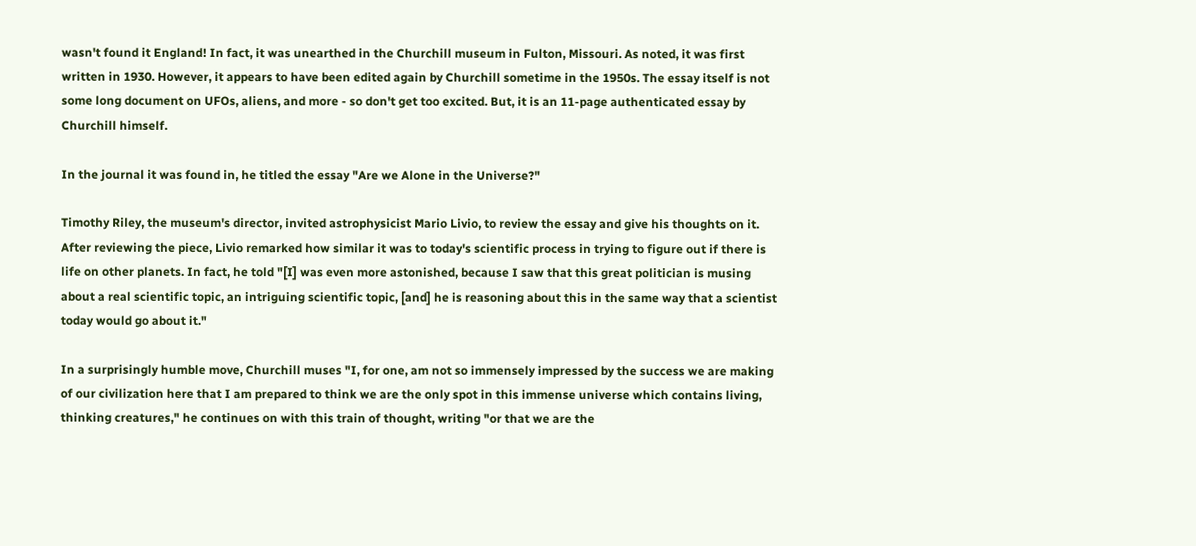wasn't found it England! In fact, it was unearthed in the Churchill museum in Fulton, Missouri. As noted, it was first written in 1930. However, it appears to have been edited again by Churchill sometime in the 1950s. The essay itself is not some long document on UFOs, aliens, and more - so don't get too excited. But, it is an 11-page authenticated essay by Churchill himself.

In the journal it was found in, he titled the essay "Are we Alone in the Universe?"

Timothy Riley, the museum's director, invited astrophysicist Mario Livio, to review the essay and give his thoughts on it. After reviewing the piece, Livio remarked how similar it was to today's scientific process in trying to figure out if there is life on other planets. In fact, he told "[I] was even more astonished, because I saw that this great politician is musing about a real scientific topic, an intriguing scientific topic, [and] he is reasoning about this in the same way that a scientist today would go about it."

In a surprisingly humble move, Churchill muses "I, for one, am not so immensely impressed by the success we are making of our civilization here that I am prepared to think we are the only spot in this immense universe which contains living, thinking creatures," he continues on with this train of thought, writing "or that we are the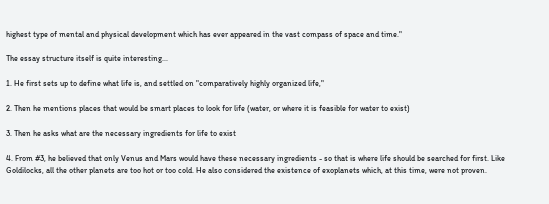highest type of mental and physical development which has ever appeared in the vast compass of space and time."

The essay structure itself is quite interesting...

1. He first sets up to define what life is, and settled on "comparatively highly organized life,"

2. Then he mentions places that would be smart places to look for life (water, or where it is feasible for water to exist)

3. Then he asks what are the necessary ingredients for life to exist

4. From #3, he believed that only Venus and Mars would have these necessary ingredients - so that is where life should be searched for first. Like Goldilocks, all the other planets are too hot or too cold. He also considered the existence of exoplanets which, at this time, were not proven.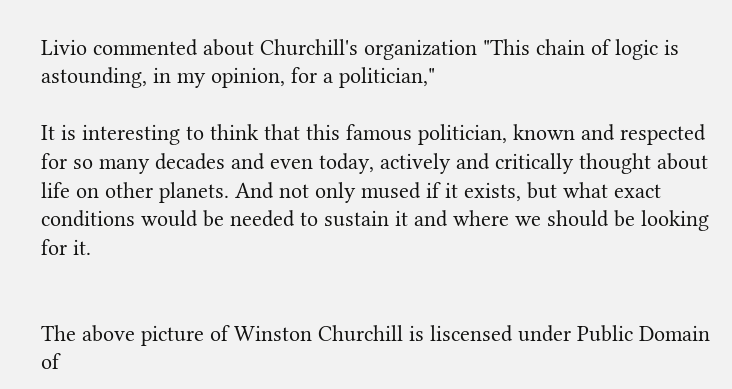Livio commented about Churchill's organization "This chain of logic is astounding, in my opinion, for a politician,"

It is interesting to think that this famous politician, known and respected for so many decades and even today, actively and critically thought about life on other planets. And not only mused if it exists, but what exact conditions would be needed to sustain it and where we should be looking for it.


The above picture of Winston Churchill is liscensed under Public Domain of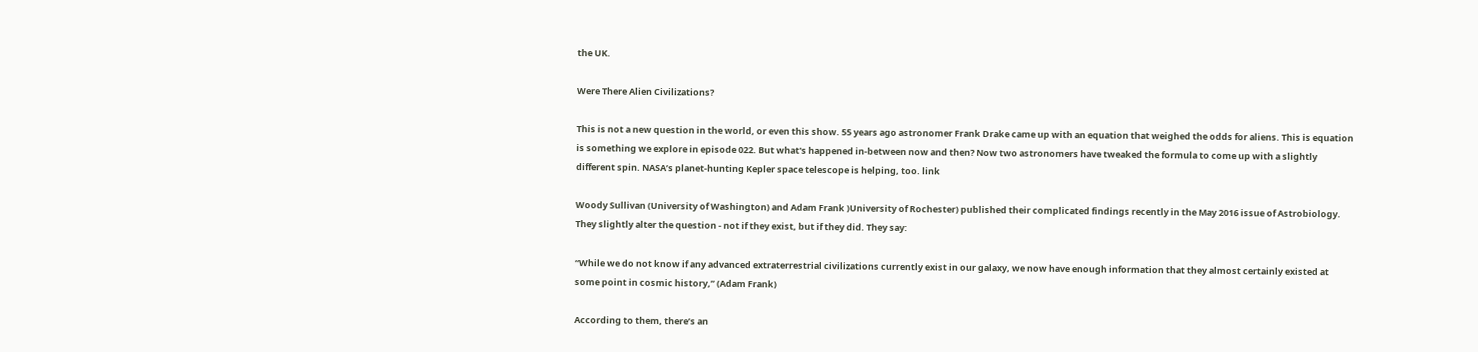the UK.

Were There Alien Civilizations?

This is not a new question in the world, or even this show. 55 years ago astronomer Frank Drake came up with an equation that weighed the odds for aliens. This is equation is something we explore in episode 022. But what's happened in-between now and then? Now two astronomers have tweaked the formula to come up with a slightly different spin. NASA’s planet-hunting Kepler space telescope is helping, too. link

Woody Sullivan (University of Washington) and Adam Frank )University of Rochester) published their complicated findings recently in the May 2016 issue of Astrobiology. They slightly alter the question - not if they exist, but if they did. They say:

“While we do not know if any advanced extraterrestrial civilizations currently exist in our galaxy, we now have enough information that they almost certainly existed at some point in cosmic history,” (Adam Frank)

According to them, there’s an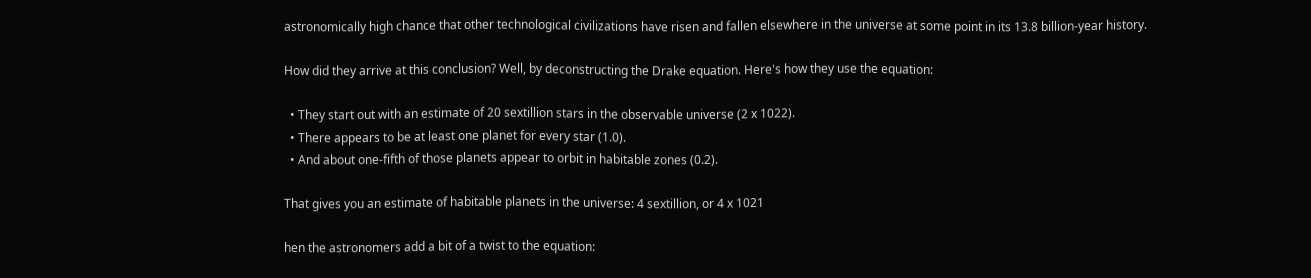astronomically high chance that other technological civilizations have risen and fallen elsewhere in the universe at some point in its 13.8 billion-year history.

How did they arrive at this conclusion? Well, by deconstructing the Drake equation. Here's how they use the equation:

  • They start out with an estimate of 20 sextillion stars in the observable universe (2 x 1022).
  • There appears to be at least one planet for every star (1.0).
  • And about one-fifth of those planets appear to orbit in habitable zones (0.2).

That gives you an estimate of habitable planets in the universe: 4 sextillion, or 4 x 1021

hen the astronomers add a bit of a twist to the equation: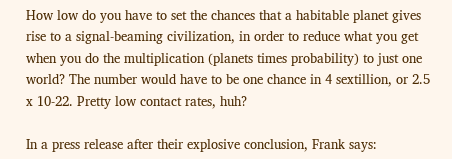How low do you have to set the chances that a habitable planet gives rise to a signal-beaming civilization, in order to reduce what you get when you do the multiplication (planets times probability) to just one world? The number would have to be one chance in 4 sextillion, or 2.5 x 10-22. Pretty low contact rates, huh?

In a press release after their explosive conclusion, Frank says: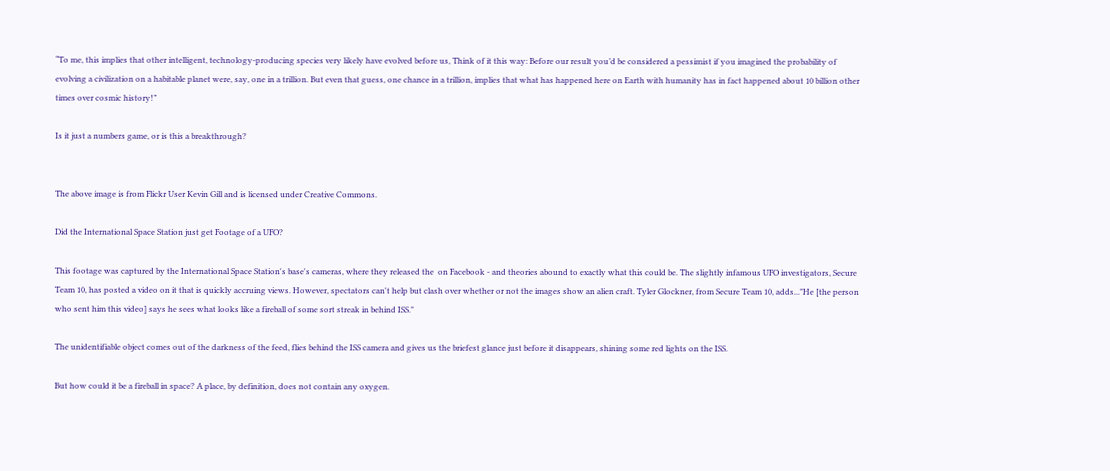“To me, this implies that other intelligent, technology-producing species very likely have evolved before us, Think of it this way: Before our result you’d be considered a pessimist if you imagined the probability of evolving a civilization on a habitable planet were, say, one in a trillion. But even that guess, one chance in a trillion, implies that what has happened here on Earth with humanity has in fact happened about 10 billion other times over cosmic history!”

Is it just a numbers game, or is this a breakthrough?


The above image is from Flickr User Kevin Gill and is licensed under Creative Commons.

Did the International Space Station just get Footage of a UFO?

This footage was captured by the International Space Station's base's cameras, where they released the  on Facebook - and theories abound to exactly what this could be. The slightly infamous UFO investigators, Secure Team 10, has posted a video on it that is quickly accruing views. However, spectators can't help but clash over whether or not the images show an alien craft. Tyler Glockner, from Secure Team 10, adds..."He [the person who sent him this video] says he sees what looks like a fireball of some sort streak in behind ISS."

The unidentifiable object comes out of the darkness of the feed, flies behind the ISS camera and gives us the briefest glance just before it disappears, shining some red lights on the ISS.

But how could it be a fireball in space? A place, by definition, does not contain any oxygen.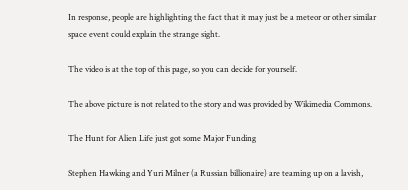In response, people are highlighting the fact that it may just be a meteor or other similar space event could explain the strange sight.

The video is at the top of this page, so you can decide for yourself.

The above picture is not related to the story and was provided by Wikimedia Commons.

The Hunt for Alien Life just got some Major Funding

Stephen Hawking and Yuri Milner (a Russian billionaire) are teaming up on a lavish,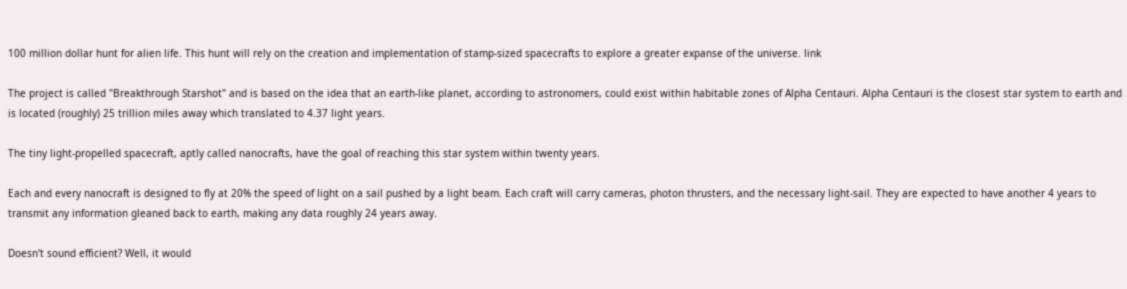100 million dollar hunt for alien life. This hunt will rely on the creation and implementation of stamp-sized spacecrafts to explore a greater expanse of the universe. link

The project is called "Breakthrough Starshot" and is based on the idea that an earth-like planet, according to astronomers, could exist within habitable zones of Alpha Centauri. Alpha Centauri is the closest star system to earth and is located (roughly) 25 trillion miles away which translated to 4.37 light years.

The tiny light-propelled spacecraft, aptly called nanocrafts, have the goal of reaching this star system within twenty years.

Each and every nanocraft is designed to fly at 20% the speed of light on a sail pushed by a light beam. Each craft will carry cameras, photon thrusters, and the necessary light-sail. They are expected to have another 4 years to transmit any information gleaned back to earth, making any data roughly 24 years away.

Doesn't sound efficient? Well, it would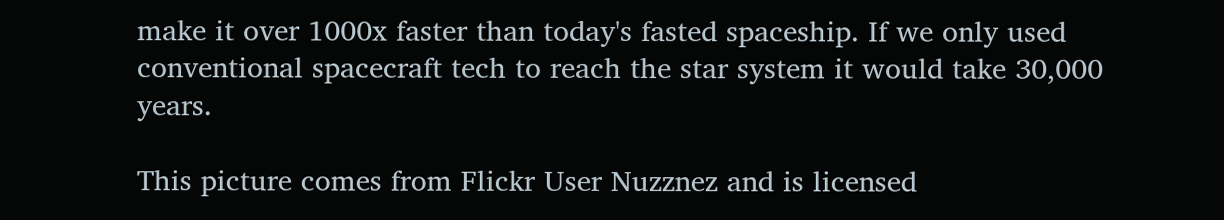make it over 1000x faster than today's fasted spaceship. If we only used conventional spacecraft tech to reach the star system it would take 30,000 years.

This picture comes from Flickr User Nuzznez and is licensed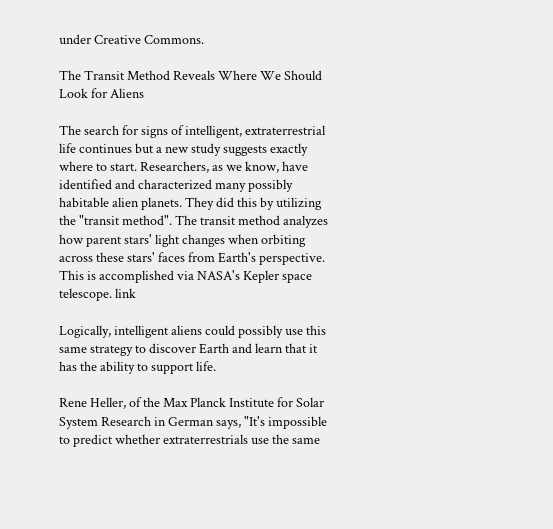under Creative Commons.

The Transit Method Reveals Where We Should Look for Aliens

The search for signs of intelligent, extraterrestrial life continues but a new study suggests exactly where to start. Researchers, as we know, have identified and characterized many possibly habitable alien planets. They did this by utilizing the "transit method". The transit method analyzes how parent stars' light changes when orbiting across these stars' faces from Earth's perspective. This is accomplished via NASA's Kepler space telescope. link

Logically, intelligent aliens could possibly use this same strategy to discover Earth and learn that it has the ability to support life.

Rene Heller, of the Max Planck Institute for Solar System Research in German says, "It's impossible to predict whether extraterrestrials use the same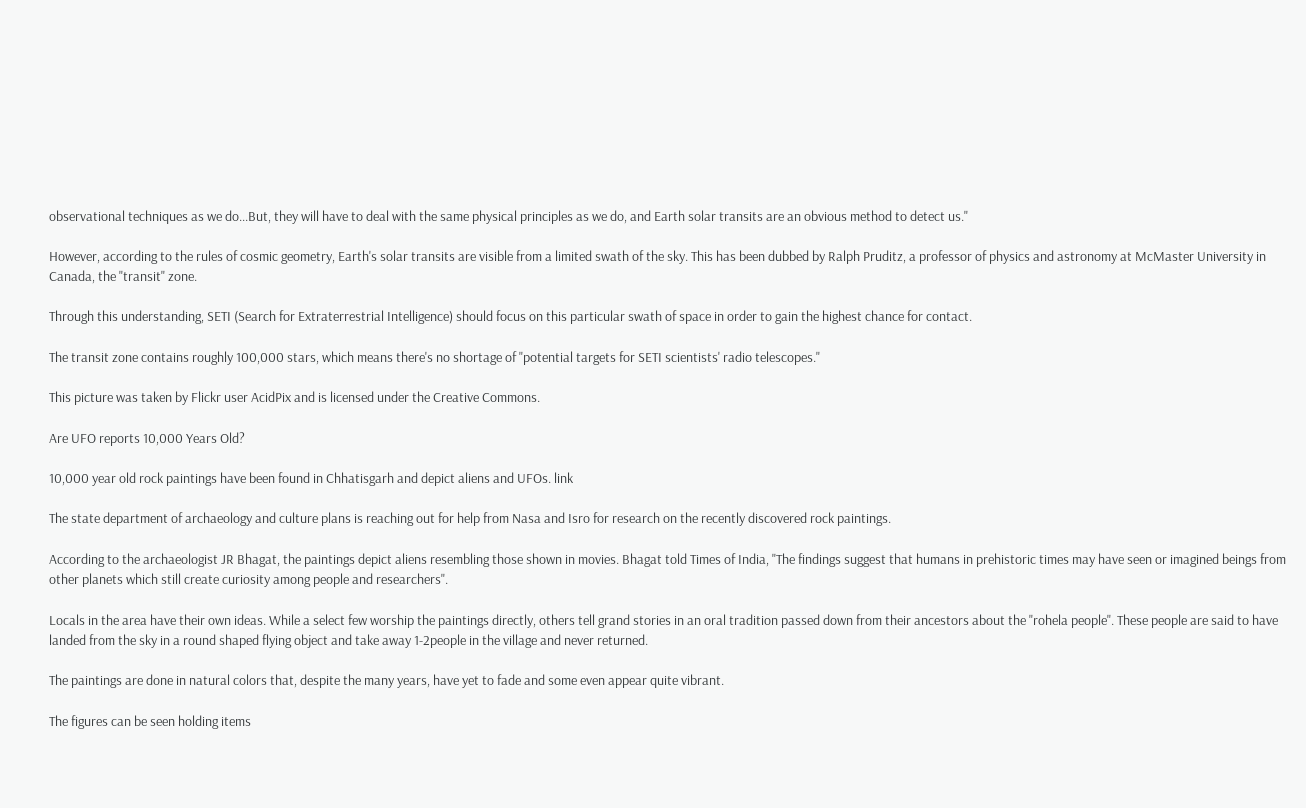observational techniques as we do...But, they will have to deal with the same physical principles as we do, and Earth solar transits are an obvious method to detect us."

However, according to the rules of cosmic geometry, Earth's solar transits are visible from a limited swath of the sky. This has been dubbed by Ralph Pruditz, a professor of physics and astronomy at McMaster University in Canada, the "transit" zone.

Through this understanding, SETI (Search for Extraterrestrial Intelligence) should focus on this particular swath of space in order to gain the highest chance for contact.

The transit zone contains roughly 100,000 stars, which means there's no shortage of "potential targets for SETI scientists' radio telescopes."

This picture was taken by Flickr user AcidPix and is licensed under the Creative Commons.

Are UFO reports 10,000 Years Old?

10,000 year old rock paintings have been found in Chhatisgarh and depict aliens and UFOs. link

The state department of archaeology and culture plans is reaching out for help from Nasa and Isro for research on the recently discovered rock paintings.

According to the archaeologist JR Bhagat, the paintings depict aliens resembling those shown in movies. Bhagat told Times of India, "The findings suggest that humans in prehistoric times may have seen or imagined beings from other planets which still create curiosity among people and researchers".

Locals in the area have their own ideas. While a select few worship the paintings directly, others tell grand stories in an oral tradition passed down from their ancestors about the "rohela people". These people are said to have landed from the sky in a round shaped flying object and take away 1-2people in the village and never returned.

The paintings are done in natural colors that, despite the many years, have yet to fade and some even appear quite vibrant.

The figures can be seen holding items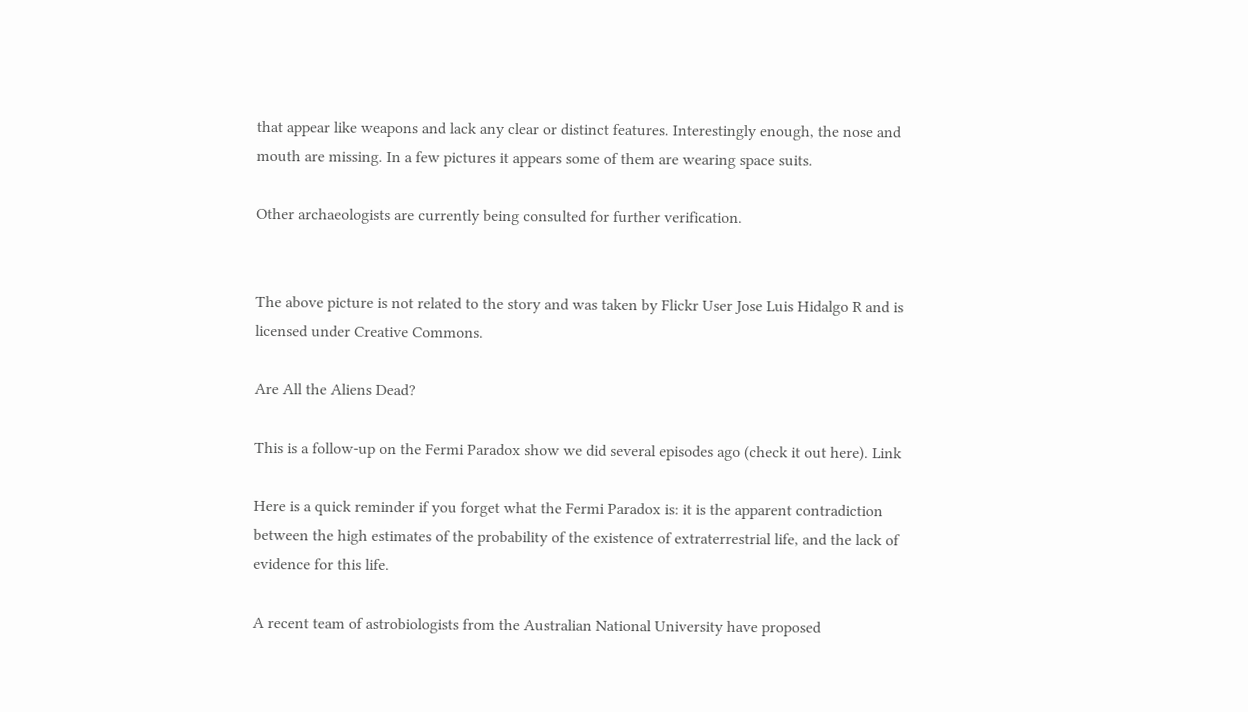that appear like weapons and lack any clear or distinct features. Interestingly enough, the nose and mouth are missing. In a few pictures it appears some of them are wearing space suits.

Other archaeologists are currently being consulted for further verification.


The above picture is not related to the story and was taken by Flickr User Jose Luis Hidalgo R and is licensed under Creative Commons.

Are All the Aliens Dead?

This is a follow-up on the Fermi Paradox show we did several episodes ago (check it out here). Link

Here is a quick reminder if you forget what the Fermi Paradox is: it is the apparent contradiction between the high estimates of the probability of the existence of extraterrestrial life, and the lack of evidence for this life.

A recent team of astrobiologists from the Australian National University have proposed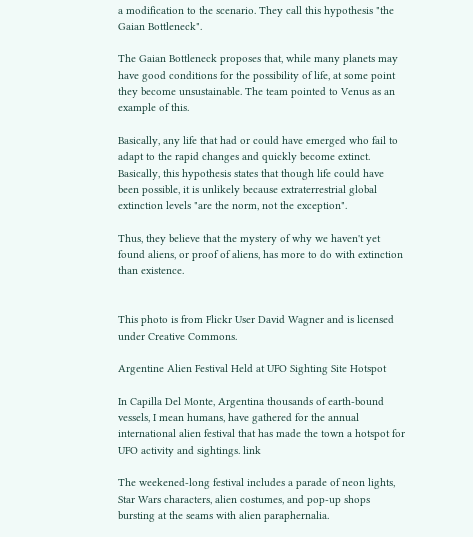a modification to the scenario. They call this hypothesis "the Gaian Bottleneck".

The Gaian Bottleneck proposes that, while many planets may have good conditions for the possibility of life, at some point they become unsustainable. The team pointed to Venus as an example of this.

Basically, any life that had or could have emerged who fail to adapt to the rapid changes and quickly become extinct. Basically, this hypothesis states that though life could have been possible, it is unlikely because extraterrestrial global extinction levels "are the norm, not the exception".

Thus, they believe that the mystery of why we haven't yet found aliens, or proof of aliens, has more to do with extinction than existence.


This photo is from Flickr User David Wagner and is licensed under Creative Commons.

Argentine Alien Festival Held at UFO Sighting Site Hotspot

In Capilla Del Monte, Argentina thousands of earth-bound vessels, I mean humans, have gathered for the annual international alien festival that has made the town a hotspot for UFO activity and sightings. link

The weekened-long festival includes a parade of neon lights, Star Wars characters, alien costumes, and pop-up shops bursting at the seams with alien paraphernalia.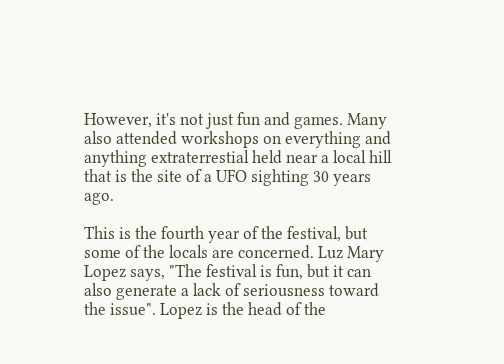However, it's not just fun and games. Many also attended workshops on everything and anything extraterrestial held near a local hill that is the site of a UFO sighting 30 years ago.

This is the fourth year of the festival, but some of the locals are concerned. Luz Mary Lopez says, "The festival is fun, but it can also generate a lack of seriousness toward the issue". Lopez is the head of the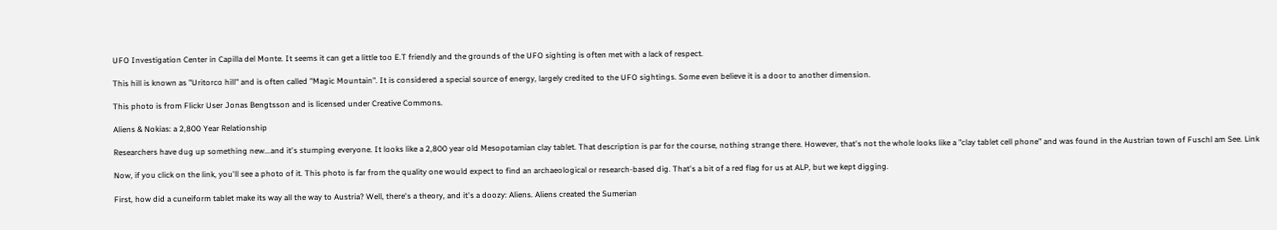UFO Investigation Center in Capilla del Monte. It seems it can get a little too E.T friendly and the grounds of the UFO sighting is often met with a lack of respect.

This hill is known as "Uritorco hill" and is often called "Magic Mountain". It is considered a special source of energy, largely credited to the UFO sightings. Some even believe it is a door to another dimension.

This photo is from Flickr User Jonas Bengtsson and is licensed under Creative Commons.

Aliens & Nokias: a 2,800 Year Relationship

Researchers have dug up something new...and it's stumping everyone. It looks like a 2,800 year old Mesopotamian clay tablet. That description is par for the course, nothing strange there. However, that's not the whole looks like a "clay tablet cell phone" and was found in the Austrian town of Fuschl am See. Link

Now, if you click on the link, you'll see a photo of it. This photo is far from the quality one would expect to find an archaeological or research-based dig. That's a bit of a red flag for us at ALP, but we kept digging.

First, how did a cuneiform tablet make its way all the way to Austria? Well, there's a theory, and it's a doozy: Aliens. Aliens created the Sumerian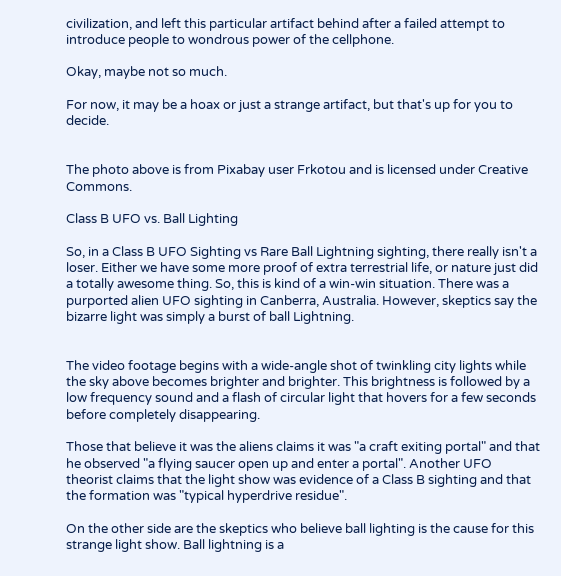civilization, and left this particular artifact behind after a failed attempt to introduce people to wondrous power of the cellphone.

Okay, maybe not so much.

For now, it may be a hoax or just a strange artifact, but that's up for you to decide.


The photo above is from Pixabay user Frkotou and is licensed under Creative Commons.

Class B UFO vs. Ball Lighting

So, in a Class B UFO Sighting vs Rare Ball Lightning sighting, there really isn't a loser. Either we have some more proof of extra terrestrial life, or nature just did a totally awesome thing. So, this is kind of a win-win situation. There was a purported alien UFO sighting in Canberra, Australia. However, skeptics say the bizarre light was simply a burst of ball Lightning.


The video footage begins with a wide-angle shot of twinkling city lights while the sky above becomes brighter and brighter. This brightness is followed by a low frequency sound and a flash of circular light that hovers for a few seconds before completely disappearing.

Those that believe it was the aliens claims it was "a craft exiting portal" and that he observed "a flying saucer open up and enter a portal". Another UFO theorist claims that the light show was evidence of a Class B sighting and that the formation was "typical hyperdrive residue".

On the other side are the skeptics who believe ball lighting is the cause for this strange light show. Ball lightning is a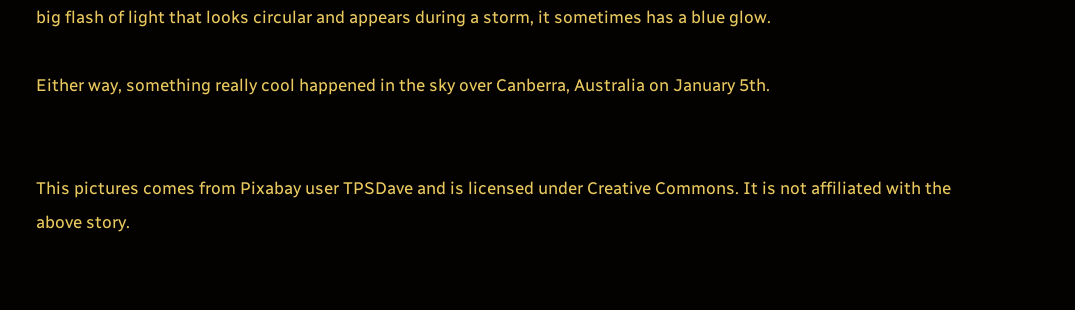big flash of light that looks circular and appears during a storm, it sometimes has a blue glow.

Either way, something really cool happened in the sky over Canberra, Australia on January 5th.


This pictures comes from Pixabay user TPSDave and is licensed under Creative Commons. It is not affiliated with the above story.